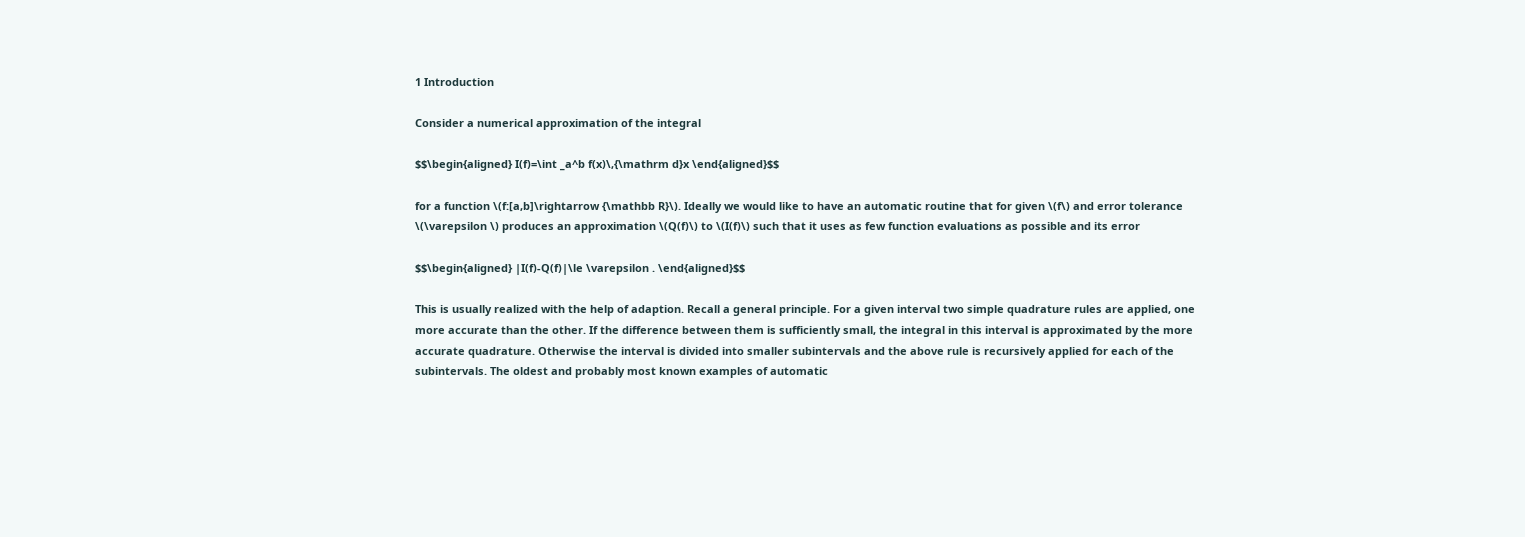1 Introduction

Consider a numerical approximation of the integral

$$\begin{aligned} I(f)=\int _a^b f(x)\,{\mathrm d}x \end{aligned}$$

for a function \(f:[a,b]\rightarrow {\mathbb R}\). Ideally we would like to have an automatic routine that for given \(f\) and error tolerance \(\varepsilon \) produces an approximation \(Q(f)\) to \(I(f)\) such that it uses as few function evaluations as possible and its error

$$\begin{aligned} |I(f)-Q(f)|\le \varepsilon . \end{aligned}$$

This is usually realized with the help of adaption. Recall a general principle. For a given interval two simple quadrature rules are applied, one more accurate than the other. If the difference between them is sufficiently small, the integral in this interval is approximated by the more accurate quadrature. Otherwise the interval is divided into smaller subintervals and the above rule is recursively applied for each of the subintervals. The oldest and probably most known examples of automatic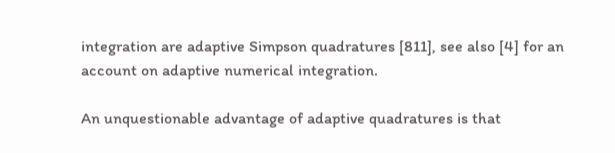integration are adaptive Simpson quadratures [811], see also [4] for an account on adaptive numerical integration.

An unquestionable advantage of adaptive quadratures is that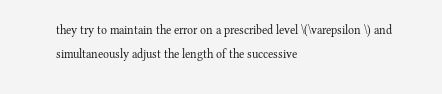they try to maintain the error on a prescribed level \(\varepsilon \) and simultaneously adjust the length of the successive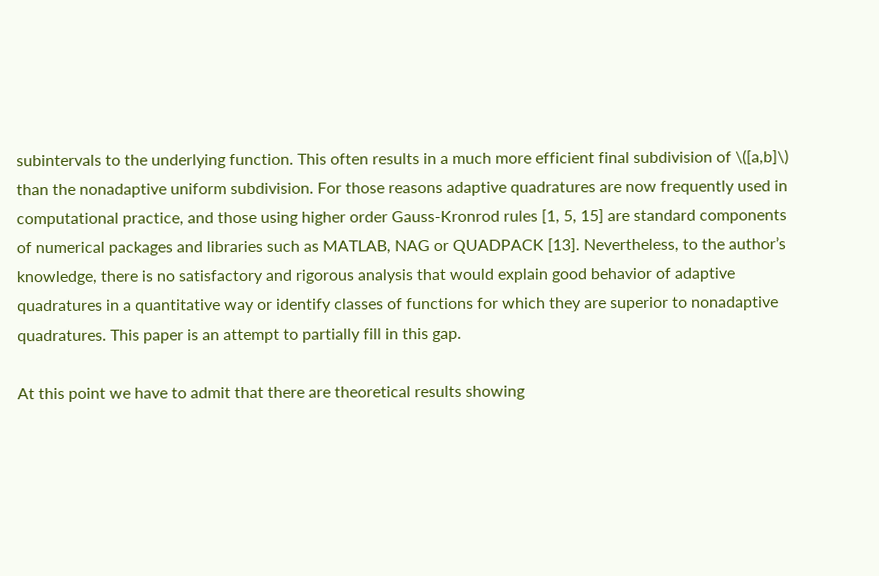subintervals to the underlying function. This often results in a much more efficient final subdivision of \([a,b]\) than the nonadaptive uniform subdivision. For those reasons adaptive quadratures are now frequently used in computational practice, and those using higher order Gauss-Kronrod rules [1, 5, 15] are standard components of numerical packages and libraries such as MATLAB, NAG or QUADPACK [13]. Nevertheless, to the author’s knowledge, there is no satisfactory and rigorous analysis that would explain good behavior of adaptive quadratures in a quantitative way or identify classes of functions for which they are superior to nonadaptive quadratures. This paper is an attempt to partially fill in this gap.

At this point we have to admit that there are theoretical results showing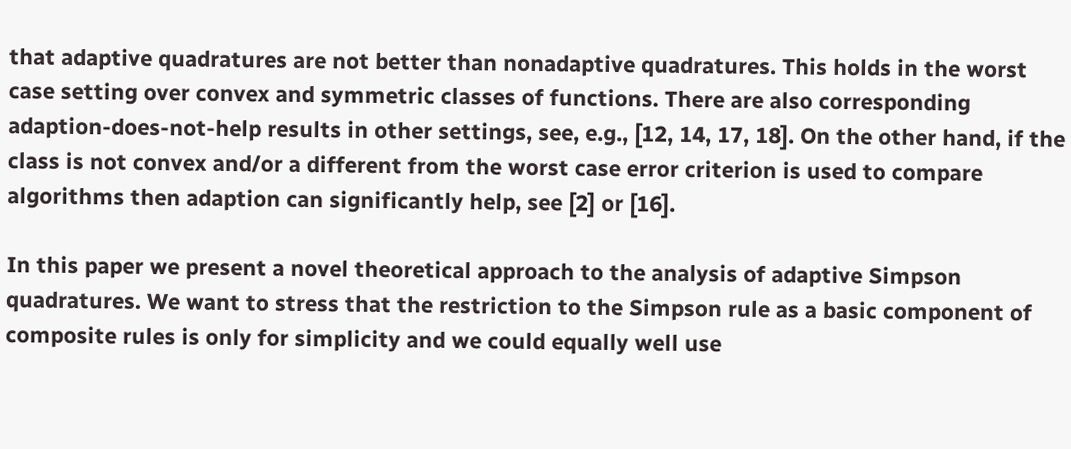that adaptive quadratures are not better than nonadaptive quadratures. This holds in the worst case setting over convex and symmetric classes of functions. There are also corresponding adaption-does-not-help results in other settings, see, e.g., [12, 14, 17, 18]. On the other hand, if the class is not convex and/or a different from the worst case error criterion is used to compare algorithms then adaption can significantly help, see [2] or [16].

In this paper we present a novel theoretical approach to the analysis of adaptive Simpson quadratures. We want to stress that the restriction to the Simpson rule as a basic component of composite rules is only for simplicity and we could equally well use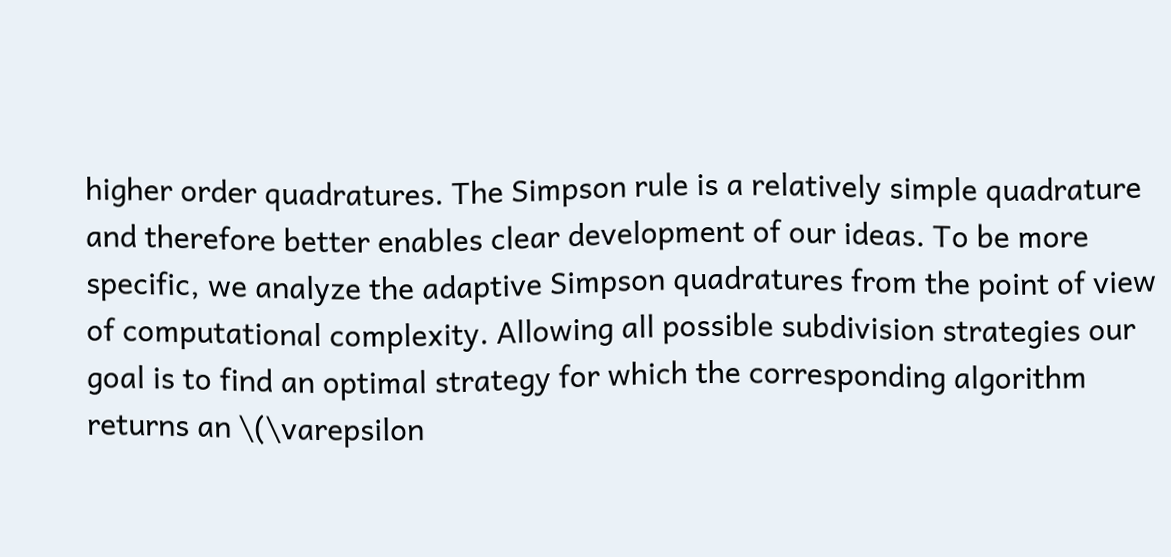higher order quadratures. The Simpson rule is a relatively simple quadrature and therefore better enables clear development of our ideas. To be more specific, we analyze the adaptive Simpson quadratures from the point of view of computational complexity. Allowing all possible subdivision strategies our goal is to find an optimal strategy for which the corresponding algorithm returns an \(\varepsilon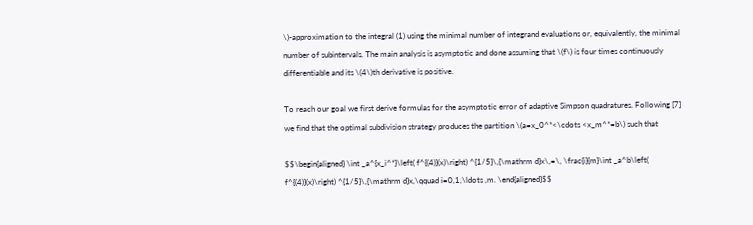\)-approximation to the integral (1) using the minimal number of integrand evaluations or, equivalently, the minimal number of subintervals. The main analysis is asymptotic and done assuming that \(f\) is four times continuously differentiable and its \(4\)th derivative is positive.

To reach our goal we first derive formulas for the asymptotic error of adaptive Simpson quadratures. Following [7] we find that the optimal subdivision strategy produces the partition \(a=x_0^*<\cdots <x_m^*=b\) such that

$$\begin{aligned} \int _a^{x_i^*}\left( f^{(4)}(x)\right) ^{1/5}\,{\mathrm d}x\,=\, \frac{i}{m}\int _a^b\left( f^{(4)}(x)\right) ^{1/5}\,{\mathrm d}x,\qquad i=0,1,\ldots ,m. \end{aligned}$$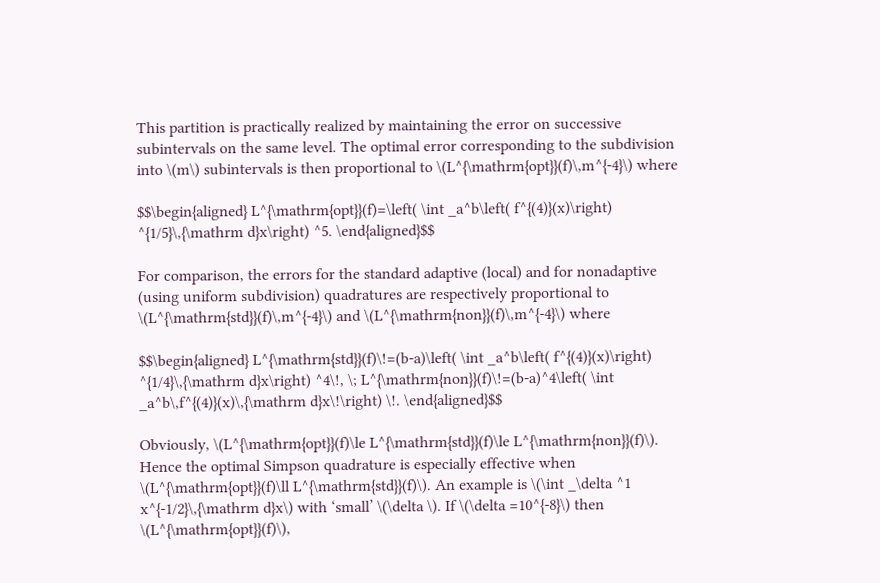This partition is practically realized by maintaining the error on successive subintervals on the same level. The optimal error corresponding to the subdivision into \(m\) subintervals is then proportional to \(L^{\mathrm{opt}}(f)\,m^{-4}\) where

$$\begin{aligned} L^{\mathrm{opt}}(f)=\left( \int _a^b\left( f^{(4)}(x)\right) ^{1/5}\,{\mathrm d}x\right) ^5. \end{aligned}$$

For comparison, the errors for the standard adaptive (local) and for nonadaptive (using uniform subdivision) quadratures are respectively proportional to \(L^{\mathrm{std}}(f)\,m^{-4}\) and \(L^{\mathrm{non}}(f)\,m^{-4}\) where

$$\begin{aligned} L^{\mathrm{std}}(f)\!=(b-a)\left( \int _a^b\left( f^{(4)}(x)\right) ^{1/4}\,{\mathrm d}x\right) ^4\!, \; L^{\mathrm{non}}(f)\!=(b-a)^4\left( \int _a^b\,f^{(4)}(x)\,{\mathrm d}x\!\right) \!. \end{aligned}$$

Obviously, \(L^{\mathrm{opt}}(f)\le L^{\mathrm{std}}(f)\le L^{\mathrm{non}}(f)\). Hence the optimal Simpson quadrature is especially effective when \(L^{\mathrm{opt}}(f)\ll L^{\mathrm{std}}(f)\). An example is \(\int _\delta ^1 x^{-1/2}\,{\mathrm d}x\) with ‘small’ \(\delta \). If \(\delta =10^{-8}\) then \(L^{\mathrm{opt}}(f)\),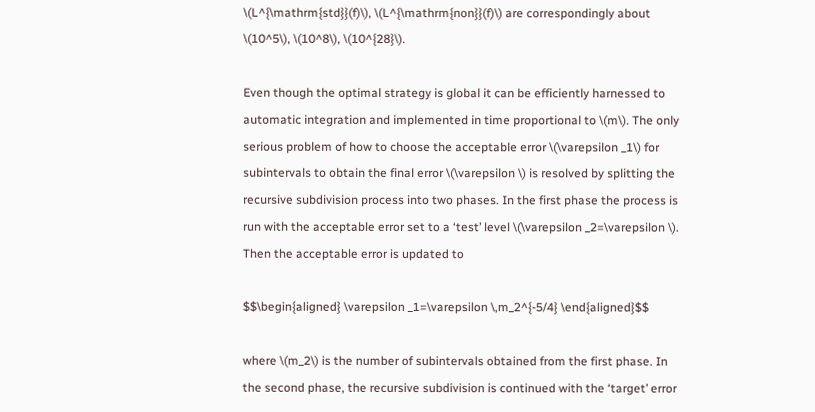\(L^{\mathrm{std}}(f)\), \(L^{\mathrm{non}}(f)\) are correspondingly about \(10^5\), \(10^8\), \(10^{28}\).

Even though the optimal strategy is global it can be efficiently harnessed to automatic integration and implemented in time proportional to \(m\). The only serious problem of how to choose the acceptable error \(\varepsilon _1\) for subintervals to obtain the final error \(\varepsilon \) is resolved by splitting the recursive subdivision process into two phases. In the first phase the process is run with the acceptable error set to a ‘test’ level \(\varepsilon _2=\varepsilon \). Then the acceptable error is updated to

$$\begin{aligned} \varepsilon _1=\varepsilon \,m_2^{-5/4} \end{aligned}$$

where \(m_2\) is the number of subintervals obtained from the first phase. In the second phase, the recursive subdivision is continued with the ‘target’ error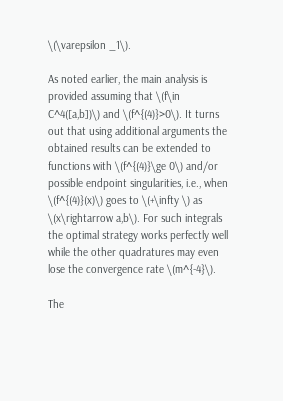\(\varepsilon _1\).

As noted earlier, the main analysis is provided assuming that \(f\in C^4([a,b])\) and \(f^{(4)}>0\). It turns out that using additional arguments the obtained results can be extended to functions with \(f^{(4)}\ge 0\) and/or possible endpoint singularities, i.e., when \(f^{(4)}(x)\) goes to \(+\infty \) as \(x\rightarrow a,b\). For such integrals the optimal strategy works perfectly well while the other quadratures may even lose the convergence rate \(m^{-4}\).

The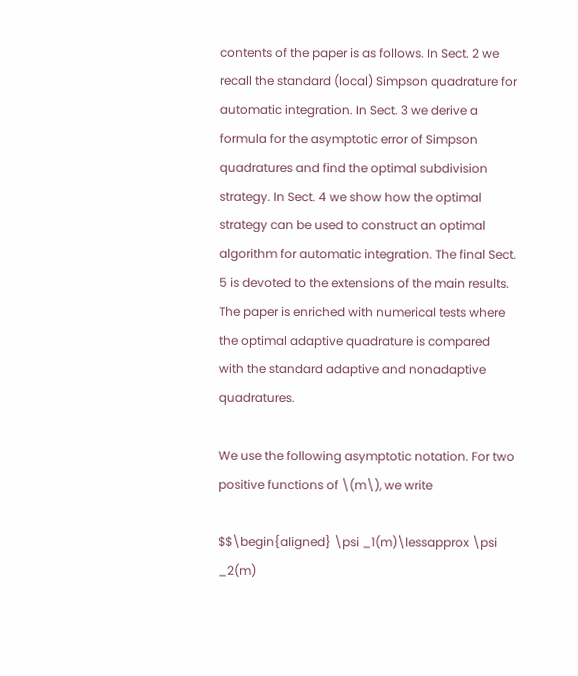contents of the paper is as follows. In Sect. 2 we recall the standard (local) Simpson quadrature for automatic integration. In Sect. 3 we derive a formula for the asymptotic error of Simpson quadratures and find the optimal subdivision strategy. In Sect. 4 we show how the optimal strategy can be used to construct an optimal algorithm for automatic integration. The final Sect. 5 is devoted to the extensions of the main results. The paper is enriched with numerical tests where the optimal adaptive quadrature is compared with the standard adaptive and nonadaptive quadratures.

We use the following asymptotic notation. For two positive functions of \(m\), we write

$$\begin{aligned} \psi _1(m)\lessapprox \psi _2(m)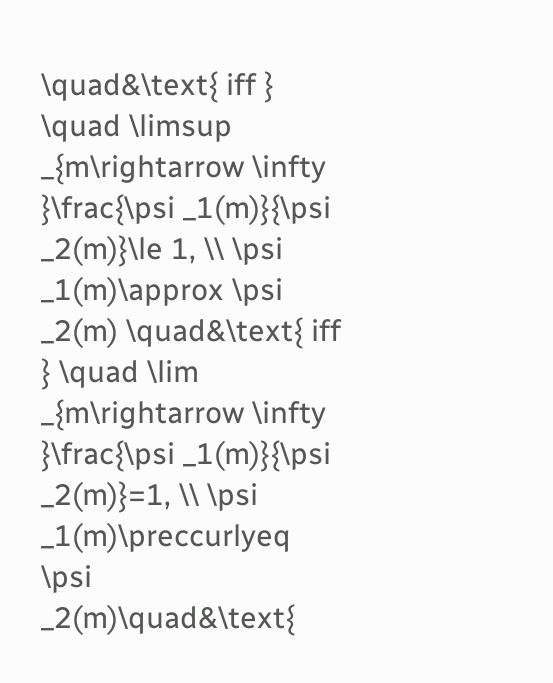\quad&\text{ iff } \quad \limsup _{m\rightarrow \infty }\frac{\psi _1(m)}{\psi _2(m)}\le 1, \\ \psi _1(m)\approx \psi _2(m) \quad&\text{ iff } \quad \lim _{m\rightarrow \infty }\frac{\psi _1(m)}{\psi _2(m)}=1, \\ \psi _1(m)\preccurlyeq \psi _2(m)\quad&\text{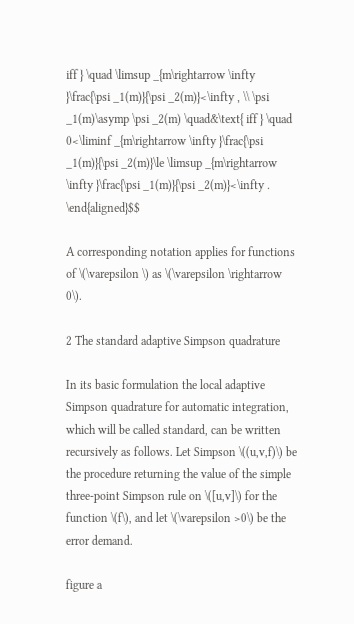iff } \quad \limsup _{m\rightarrow \infty }\frac{\psi _1(m)}{\psi _2(m)}<\infty , \\ \psi _1(m)\asymp \psi _2(m) \quad&\text{ iff } \quad 0<\liminf _{m\rightarrow \infty }\frac{\psi _1(m)}{\psi _2(m)}\le \limsup _{m\rightarrow \infty }\frac{\psi _1(m)}{\psi _2(m)}<\infty . \end{aligned}$$

A corresponding notation applies for functions of \(\varepsilon \) as \(\varepsilon \rightarrow 0\).

2 The standard adaptive Simpson quadrature

In its basic formulation the local adaptive Simpson quadrature for automatic integration, which will be called standard, can be written recursively as follows. Let Simpson \((u,v,f)\) be the procedure returning the value of the simple three-point Simpson rule on \([u,v]\) for the function \(f\), and let \(\varepsilon >0\) be the error demand.

figure a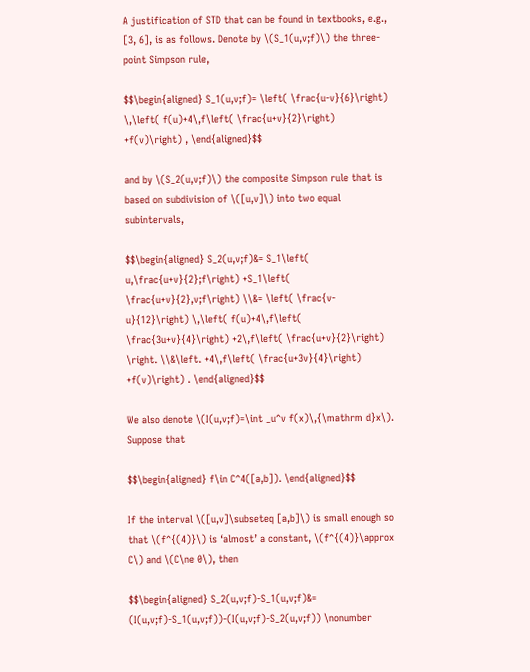A justification of STD that can be found in textbooks, e.g., [3, 6], is as follows. Denote by \(S_1(u,v;f)\) the three-point Simpson rule,

$$\begin{aligned} S_1(u,v;f)= \left( \frac{u-v}{6}\right) \,\left( f(u)+4\,f\left( \frac{u+v}{2}\right) +f(v)\right) , \end{aligned}$$

and by \(S_2(u,v;f)\) the composite Simpson rule that is based on subdivision of \([u,v]\) into two equal subintervals,

$$\begin{aligned} S_2(u,v;f)&= S_1\left( u,\frac{u+v}{2};f\right) +S_1\left( \frac{u+v}{2},v;f\right) \\&= \left( \frac{v-u}{12}\right) \,\left( f(u)+4\,f\left( \frac{3u+v}{4}\right) +2\,f\left( \frac{u+v}{2}\right) \right. \\&\left. +4\,f\left( \frac{u+3v}{4}\right) +f(v)\right) . \end{aligned}$$

We also denote \(I(u,v;f)=\int _u^v f(x)\,{\mathrm d}x\). Suppose that

$$\begin{aligned} f\in C^4([a,b]). \end{aligned}$$

If the interval \([u,v]\subseteq [a,b]\) is small enough so that \(f^{(4)}\) is ‘almost’ a constant, \(f^{(4)}\approx C\) and \(C\ne 0\), then

$$\begin{aligned} S_2(u,v;f)-S_1(u,v;f)&= (I(u,v;f)-S_1(u,v;f))-(I(u,v;f)-S_2(u,v;f)) \nonumber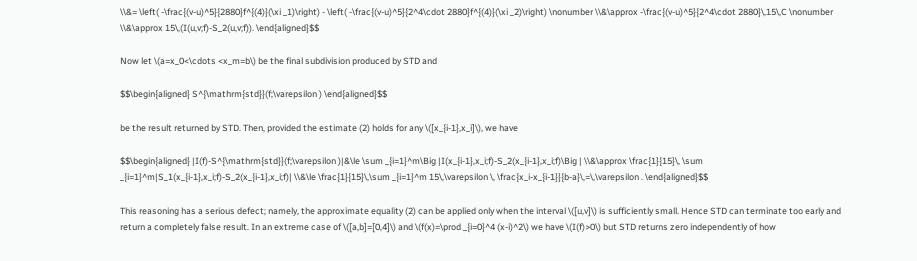\\&= \left( -\frac{(v-u)^5}{2880}f^{(4)}(\xi _1)\right) - \left( -\frac{(v-u)^5}{2^4\cdot 2880}f^{(4)}(\xi _2)\right) \nonumber \\&\approx -\frac{(v-u)^5}{2^4\cdot 2880}\,15\,C \nonumber \\&\approx 15\,(I(u,v;f)-S_2(u,v;f)). \end{aligned}$$

Now let \(a=x_0<\cdots <x_m=b\) be the final subdivision produced by STD and

$$\begin{aligned} S^{\mathrm{std}}(f;\varepsilon ) \end{aligned}$$

be the result returned by STD. Then, provided the estimate (2) holds for any \([x_{i-1},x_i]\), we have

$$\begin{aligned} |I(f)-S^{\mathrm{std}}(f;\varepsilon )|&\le \sum _{i=1}^m\Big |I(x_{i-1},x_i;f)-S_2(x_{i-1},x_i;f)\Big | \\&\approx \frac{1}{15}\, \sum _{i=1}^m|S_1(x_{i-1},x_i;f)-S_2(x_{i-1},x_i;f)| \\&\le \frac{1}{15}\,\sum _{i=1}^m 15\,\varepsilon \, \frac{x_i-x_{i-1}}{b-a}\,=\,\varepsilon . \end{aligned}$$

This reasoning has a serious defect; namely, the approximate equality (2) can be applied only when the interval \([u,v]\) is sufficiently small. Hence STD can terminate too early and return a completely false result. In an extreme case of \([a,b]=[0,4]\) and \(f(x)=\prod _{i=0}^4 (x-i)^2\) we have \(I(f)>0\) but STD returns zero independently of how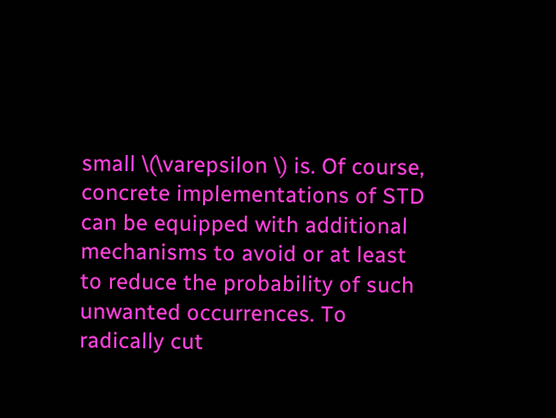small \(\varepsilon \) is. Of course, concrete implementations of STD can be equipped with additional mechanisms to avoid or at least to reduce the probability of such unwanted occurrences. To radically cut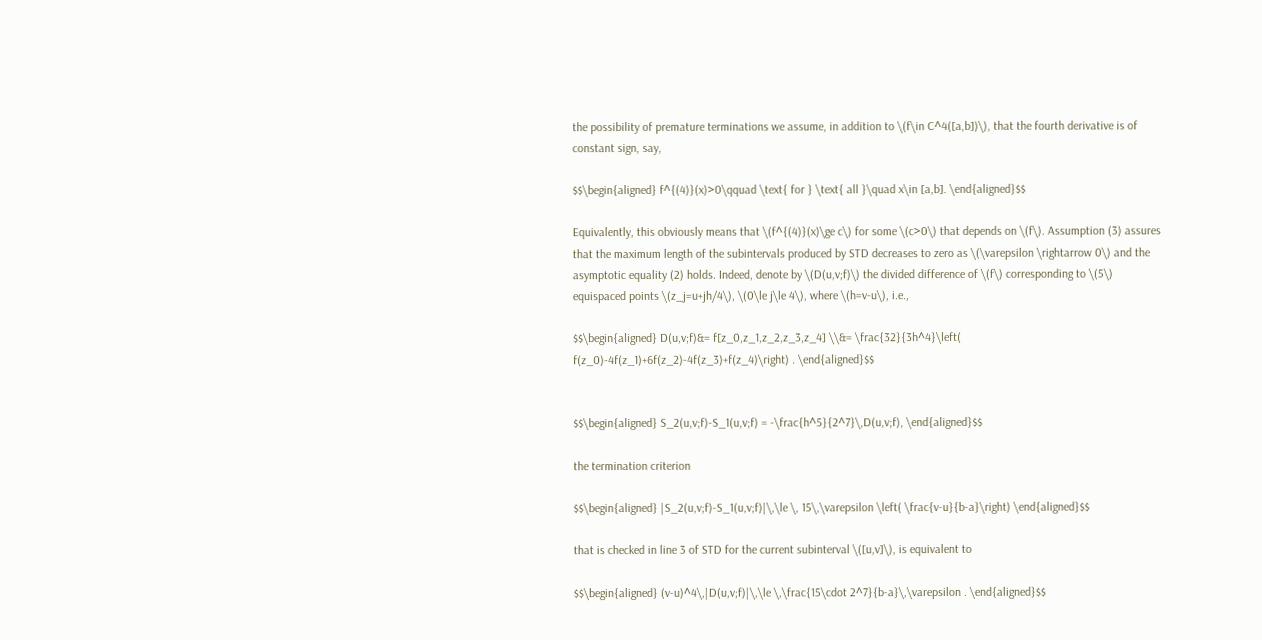the possibility of premature terminations we assume, in addition to \(f\in C^4([a,b])\), that the fourth derivative is of constant sign, say,

$$\begin{aligned} f^{(4)}(x)>0\qquad \text{ for } \text{ all }\quad x\in [a,b]. \end{aligned}$$

Equivalently, this obviously means that \(f^{(4)}(x)\ge c\) for some \(c>0\) that depends on \(f\). Assumption (3) assures that the maximum length of the subintervals produced by STD decreases to zero as \(\varepsilon \rightarrow 0\) and the asymptotic equality (2) holds. Indeed, denote by \(D(u,v;f)\) the divided difference of \(f\) corresponding to \(5\) equispaced points \(z_j=u+jh/4\), \(0\le j\le 4\), where \(h=v-u\), i.e.,

$$\begin{aligned} D(u,v;f)&= f[z_0,z_1,z_2,z_3,z_4] \\&= \frac{32}{3h^4}\left( f(z_0)-4f(z_1)+6f(z_2)-4f(z_3)+f(z_4)\right) . \end{aligned}$$


$$\begin{aligned} S_2(u,v;f)-S_1(u,v;f) = -\frac{h^5}{2^7}\,D(u,v;f), \end{aligned}$$

the termination criterion

$$\begin{aligned} |S_2(u,v;f)-S_1(u,v;f)|\,\le \, 15\,\varepsilon \left( \frac{v-u}{b-a}\right) \end{aligned}$$

that is checked in line 3 of STD for the current subinterval \([u,v]\), is equivalent to

$$\begin{aligned} (v-u)^4\,|D(u,v;f)|\,\le \,\frac{15\cdot 2^7}{b-a}\,\varepsilon . \end{aligned}$$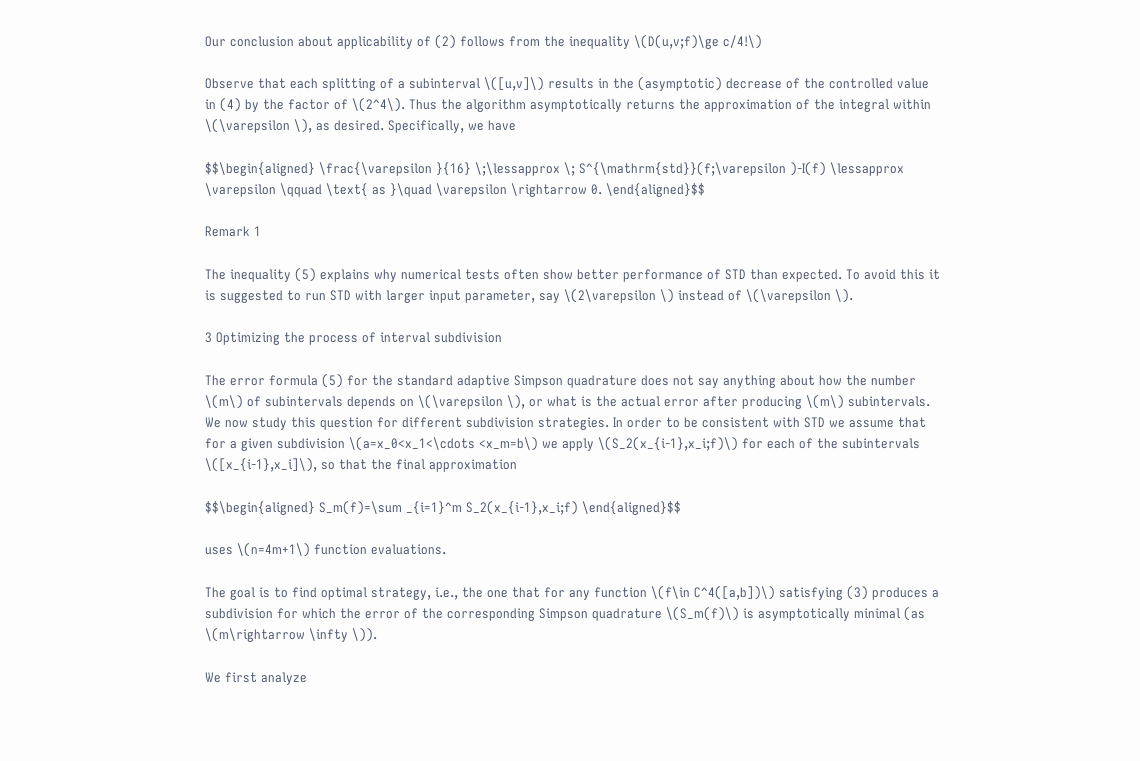Our conclusion about applicability of (2) follows from the inequality \(D(u,v;f)\ge c/4!\)

Observe that each splitting of a subinterval \([u,v]\) results in the (asymptotic) decrease of the controlled value in (4) by the factor of \(2^4\). Thus the algorithm asymptotically returns the approximation of the integral within \(\varepsilon \), as desired. Specifically, we have

$$\begin{aligned} \frac{\varepsilon }{16} \;\lessapprox \; S^{\mathrm{std}}(f;\varepsilon )-I(f) \lessapprox \varepsilon \qquad \text{ as }\quad \varepsilon \rightarrow 0. \end{aligned}$$

Remark 1

The inequality (5) explains why numerical tests often show better performance of STD than expected. To avoid this it is suggested to run STD with larger input parameter, say \(2\varepsilon \) instead of \(\varepsilon \).

3 Optimizing the process of interval subdivision

The error formula (5) for the standard adaptive Simpson quadrature does not say anything about how the number \(m\) of subintervals depends on \(\varepsilon \), or what is the actual error after producing \(m\) subintervals. We now study this question for different subdivision strategies. In order to be consistent with STD we assume that for a given subdivision \(a=x_0<x_1<\cdots <x_m=b\) we apply \(S_2(x_{i-1},x_i;f)\) for each of the subintervals \([x_{i-1},x_i]\), so that the final approximation

$$\begin{aligned} S_m(f)=\sum _{i=1}^m S_2(x_{i-1},x_i;f) \end{aligned}$$

uses \(n=4m+1\) function evaluations.

The goal is to find optimal strategy, i.e., the one that for any function \(f\in C^4([a,b])\) satisfying (3) produces a subdivision for which the error of the corresponding Simpson quadrature \(S_m(f)\) is asymptotically minimal (as \(m\rightarrow \infty \)).

We first analyze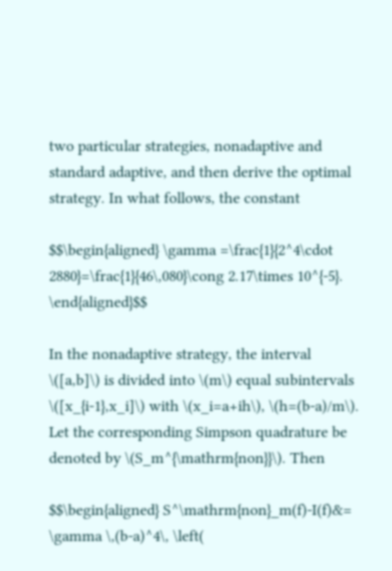two particular strategies, nonadaptive and standard adaptive, and then derive the optimal strategy. In what follows, the constant

$$\begin{aligned} \gamma =\frac{1}{2^4\cdot 2880}=\frac{1}{46\,080}\cong 2.17\times 10^{-5}. \end{aligned}$$

In the nonadaptive strategy, the interval \([a,b]\) is divided into \(m\) equal subintervals \([x_{i-1},x_i]\) with \(x_i=a+ih\), \(h=(b-a)/m\). Let the corresponding Simpson quadrature be denoted by \(S_m^{\mathrm{non}}\). Then

$$\begin{aligned} S^\mathrm{non}_m(f)-I(f)&= \gamma \,(b-a)^4\, \left(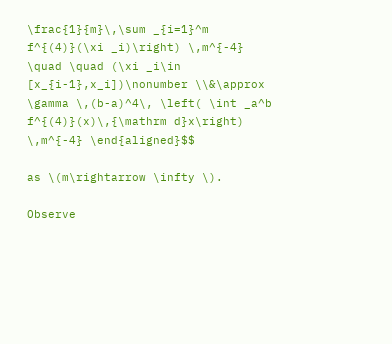\frac{1}{m}\,\sum _{i=1}^m f^{(4)}(\xi _i)\right) \,m^{-4} \quad \quad (\xi _i\in [x_{i-1},x_i])\nonumber \\&\approx \gamma \,(b-a)^4\, \left( \int _a^b f^{(4)}(x)\,{\mathrm d}x\right) \,m^{-4} \end{aligned}$$

as \(m\rightarrow \infty \).

Observe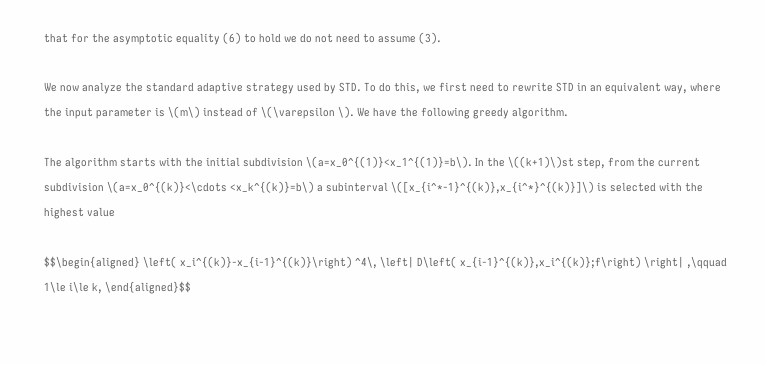that for the asymptotic equality (6) to hold we do not need to assume (3).

We now analyze the standard adaptive strategy used by STD. To do this, we first need to rewrite STD in an equivalent way, where the input parameter is \(m\) instead of \(\varepsilon \). We have the following greedy algorithm.

The algorithm starts with the initial subdivision \(a=x_0^{(1)}<x_1^{(1)}=b\). In the \((k+1)\)st step, from the current subdivision \(a=x_0^{(k)}<\cdots <x_k^{(k)}=b\) a subinterval \([x_{i^*-1}^{(k)},x_{i^*}^{(k)}]\) is selected with the highest value

$$\begin{aligned} \left( x_i^{(k)}-x_{i-1}^{(k)}\right) ^4\, \left| D\left( x_{i-1}^{(k)},x_i^{(k)};f\right) \right| ,\qquad 1\le i\le k, \end{aligned}$$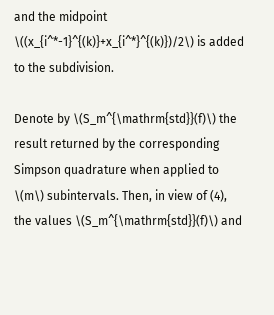and the midpoint \((x_{i^*-1}^{(k)}+x_{i^*}^{(k)})/2\) is added to the subdivision.

Denote by \(S_m^{\mathrm{std}}(f)\) the result returned by the corresponding Simpson quadrature when applied to \(m\) subintervals. Then, in view of (4), the values \(S_m^{\mathrm{std}}(f)\) and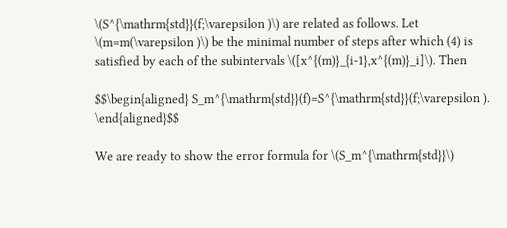\(S^{\mathrm{std}}(f;\varepsilon )\) are related as follows. Let \(m=m(\varepsilon )\) be the minimal number of steps after which (4) is satisfied by each of the subintervals \([x^{(m)}_{i-1},x^{(m)}_i]\). Then

$$\begin{aligned} S_m^{\mathrm{std}}(f)=S^{\mathrm{std}}(f;\varepsilon ). \end{aligned}$$

We are ready to show the error formula for \(S_m^{\mathrm{std}}\)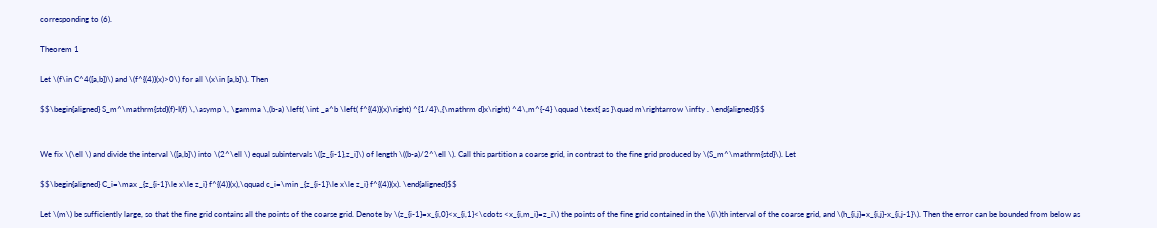corresponding to (6).

Theorem 1

Let \(f\in C^4([a,b])\) and \(f^{(4)}(x)>0\) for all \(x\in [a,b]\). Then

$$\begin{aligned} S_m^\mathrm{std}(f)-I(f) \,\asymp \, \gamma \,(b-a) \left( \int _a^b \left( f^{(4)}(x)\right) ^{1/4}\,{\mathrm d}x\right) ^4\,m^{-4} \qquad \text{ as }\quad m\rightarrow \infty . \end{aligned}$$


We fix \(\ell \) and divide the interval \([a,b]\) into \(2^\ell \) equal subintervals \([z_{i-1},z_i]\) of length \((b-a)/2^\ell \). Call this partition a coarse grid, in contrast to the fine grid produced by \(S_m^\mathrm{std}\). Let

$$\begin{aligned} C_i=\max _{z_{i-1}\le x\le z_i} f^{(4)}(x),\qquad c_i=\min _{z_{i-1}\le x\le z_i} f^{(4)}(x). \end{aligned}$$

Let \(m\) be sufficiently large, so that the fine grid contains all the points of the coarse grid. Denote by \(z_{i-1}=x_{i,0}<x_{i,1}<\cdots <x_{i,m_i}=z_i\) the points of the fine grid contained in the \(i\)th interval of the coarse grid, and \(h_{i,j}=x_{i,j}-x_{i,j-1}\). Then the error can be bounded from below as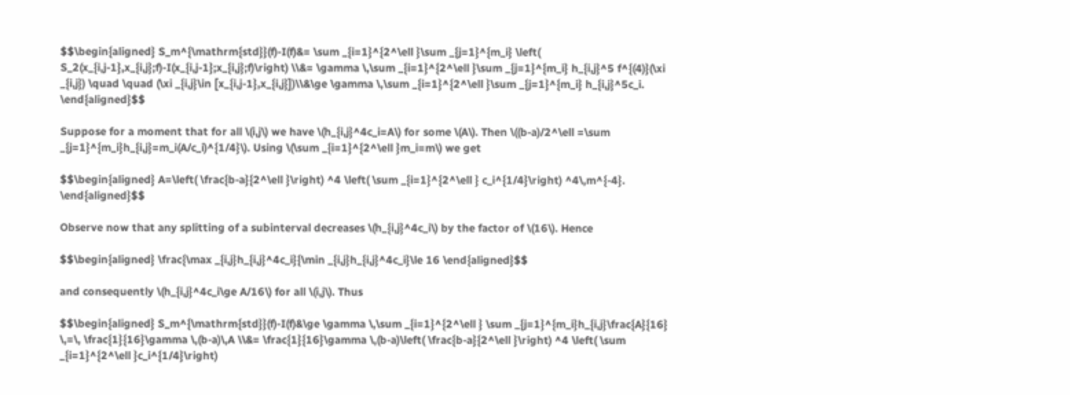$$\begin{aligned} S_m^{\mathrm{std}}(f)-I(f)&= \sum _{i=1}^{2^\ell }\sum _{j=1}^{m_i} \left( S_2(x_{i,j-1},x_{i,j};f)-I(x_{i,j-1};x_{i,j};f)\right) \\&= \gamma \,\sum _{i=1}^{2^\ell }\sum _{j=1}^{m_i} h_{i,j}^5 f^{(4)}(\xi _{i,j}) \quad \quad (\xi _{i,j}\in [x_{i,j-1},x_{i,j}])\\&\ge \gamma \,\sum _{i=1}^{2^\ell }\sum _{j=1}^{m_i} h_{i,j}^5c_i. \end{aligned}$$

Suppose for a moment that for all \(i,j\) we have \(h_{i,j}^4c_i=A\) for some \(A\). Then \((b-a)/2^\ell =\sum _{j=1}^{m_i}h_{i,j}=m_i(A/c_i)^{1/4}\). Using \(\sum _{i=1}^{2^\ell }m_i=m\) we get

$$\begin{aligned} A=\left( \frac{b-a}{2^\ell }\right) ^4 \left( \sum _{i=1}^{2^\ell } c_i^{1/4}\right) ^4\,m^{-4}. \end{aligned}$$

Observe now that any splitting of a subinterval decreases \(h_{i,j}^4c_i\) by the factor of \(16\). Hence

$$\begin{aligned} \frac{\max _{i,j}h_{i,j}^4c_i}{\min _{i,j}h_{i,j}^4c_i}\le 16 \end{aligned}$$

and consequently \(h_{i,j}^4c_i\ge A/16\) for all \(i,j\). Thus

$$\begin{aligned} S_m^{\mathrm{std}}(f)-I(f)&\ge \gamma \,\sum _{i=1}^{2^\ell } \sum _{j=1}^{m_i}h_{i,j}\frac{A}{16} \,=\, \frac{1}{16}\gamma \,(b-a)\,A \\&= \frac{1}{16}\gamma \,(b-a)\left( \frac{b-a}{2^\ell }\right) ^4 \left( \sum _{i=1}^{2^\ell }c_i^{1/4}\right)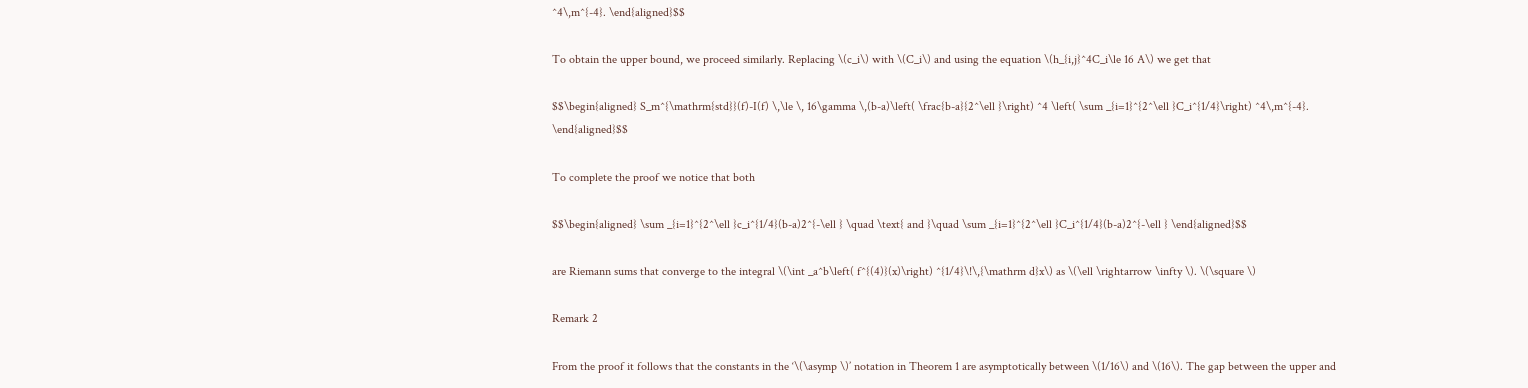^4\,m^{-4}. \end{aligned}$$

To obtain the upper bound, we proceed similarly. Replacing \(c_i\) with \(C_i\) and using the equation \(h_{i,j}^4C_i\le 16 A\) we get that

$$\begin{aligned} S_m^{\mathrm{std}}(f)-I(f) \,\le \, 16\gamma \,(b-a)\left( \frac{b-a}{2^\ell }\right) ^4 \left( \sum _{i=1}^{2^\ell }C_i^{1/4}\right) ^4\,m^{-4}. \end{aligned}$$

To complete the proof we notice that both

$$\begin{aligned} \sum _{i=1}^{2^\ell }c_i^{1/4}(b-a)2^{-\ell } \quad \text{ and }\quad \sum _{i=1}^{2^\ell }C_i^{1/4}(b-a)2^{-\ell } \end{aligned}$$

are Riemann sums that converge to the integral \(\int _a^b\left( f^{(4)}(x)\right) ^{1/4}\!\,{\mathrm d}x\) as \(\ell \rightarrow \infty \). \(\square \)

Remark 2

From the proof it follows that the constants in the ‘\(\asymp \)’ notation in Theorem 1 are asymptotically between \(1/16\) and \(16\). The gap between the upper and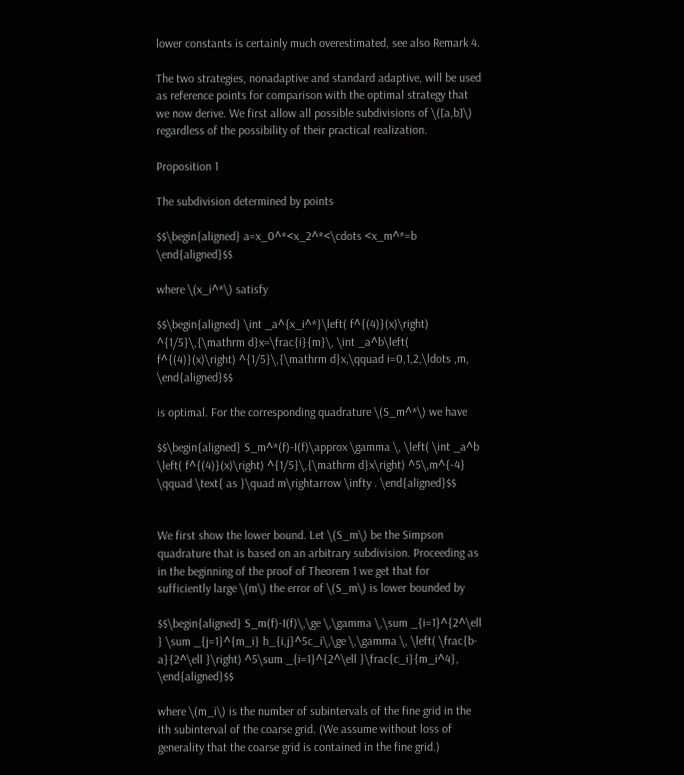lower constants is certainly much overestimated, see also Remark 4.

The two strategies, nonadaptive and standard adaptive, will be used as reference points for comparison with the optimal strategy that we now derive. We first allow all possible subdivisions of \([a,b]\) regardless of the possibility of their practical realization.

Proposition 1

The subdivision determined by points

$$\begin{aligned} a=x_0^*<x_2^*<\cdots <x_m^*=b \end{aligned}$$

where \(x_i^*\) satisfy

$$\begin{aligned} \int _a^{x_i^*}\left( f^{(4)}(x)\right) ^{1/5}\,{\mathrm d}x=\frac{i}{m}\, \int _a^b\left( f^{(4)}(x)\right) ^{1/5}\,{\mathrm d}x,\qquad i=0,1,2,\ldots ,m, \end{aligned}$$

is optimal. For the corresponding quadrature \(S_m^*\) we have

$$\begin{aligned} S_m^*(f)-I(f)\approx \gamma \, \left( \int _a^b \left( f^{(4)}(x)\right) ^{1/5}\,{\mathrm d}x\right) ^5\,m^{-4} \qquad \text{ as }\quad m\rightarrow \infty . \end{aligned}$$


We first show the lower bound. Let \(S_m\) be the Simpson quadrature that is based on an arbitrary subdivision. Proceeding as in the beginning of the proof of Theorem 1 we get that for sufficiently large \(m\) the error of \(S_m\) is lower bounded by

$$\begin{aligned} S_m(f)-I(f)\,\ge \,\gamma \,\sum _{i=1}^{2^\ell } \sum _{j=1}^{m_i} h_{i,j}^5c_i\,\ge \,\gamma \, \left( \frac{b-a}{2^\ell }\right) ^5\sum _{i=1}^{2^\ell }\frac{c_i}{m_i^4}, \end{aligned}$$

where \(m_i\) is the number of subintervals of the fine grid in the ith subinterval of the coarse grid. (We assume without loss of generality that the coarse grid is contained in the fine grid.)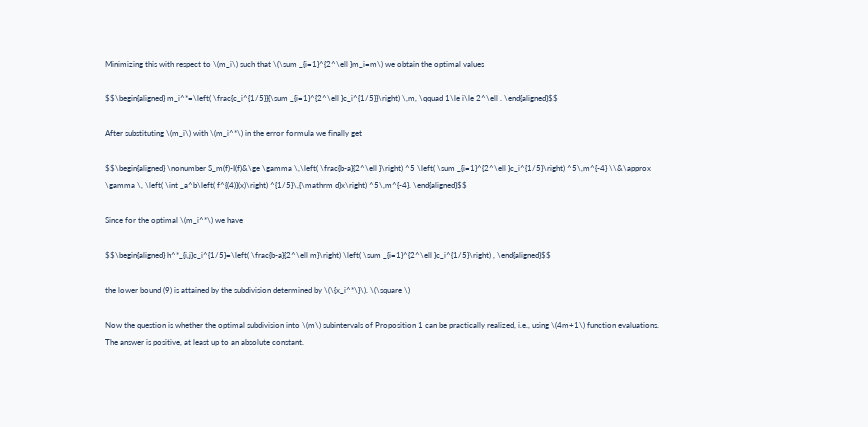Minimizing this with respect to \(m_i\) such that \(\sum _{i=1}^{2^\ell }m_i=m\) we obtain the optimal values

$$\begin{aligned} m_i^*=\left( \frac{c_i^{1/5}}{\sum _{i=1}^{2^\ell }c_i^{1/5}}\right) \,m, \qquad 1\le i\le 2^\ell . \end{aligned}$$

After substituting \(m_i\) with \(m_i^*\) in the error formula we finally get

$$\begin{aligned} \nonumber S_m(f)-I(f)&\ge \gamma \,\left( \frac{b-a}{2^\ell }\right) ^5 \left( \sum _{i=1}^{2^\ell }c_i^{1/5}\right) ^5\,m^{-4} \\&\approx \gamma \, \left( \int _a^b\left( f^{(4)}(x)\right) ^{1/5}\,{\mathrm d}x\right) ^5\,m^{-4}. \end{aligned}$$

Since for the optimal \(m_i^*\) we have

$$\begin{aligned} h^*_{i,j}c_i^{1/5}=\left( \frac{b-a}{2^\ell m}\right) \left( \sum _{i=1}^{2^\ell }c_i^{1/5}\right) , \end{aligned}$$

the lower bound (9) is attained by the subdivision determined by \(\{x_i^*\}\). \(\square \)

Now the question is whether the optimal subdivision into \(m\) subintervals of Proposition 1 can be practically realized, i.e., using \(4m+1\) function evaluations. The answer is positive, at least up to an absolute constant.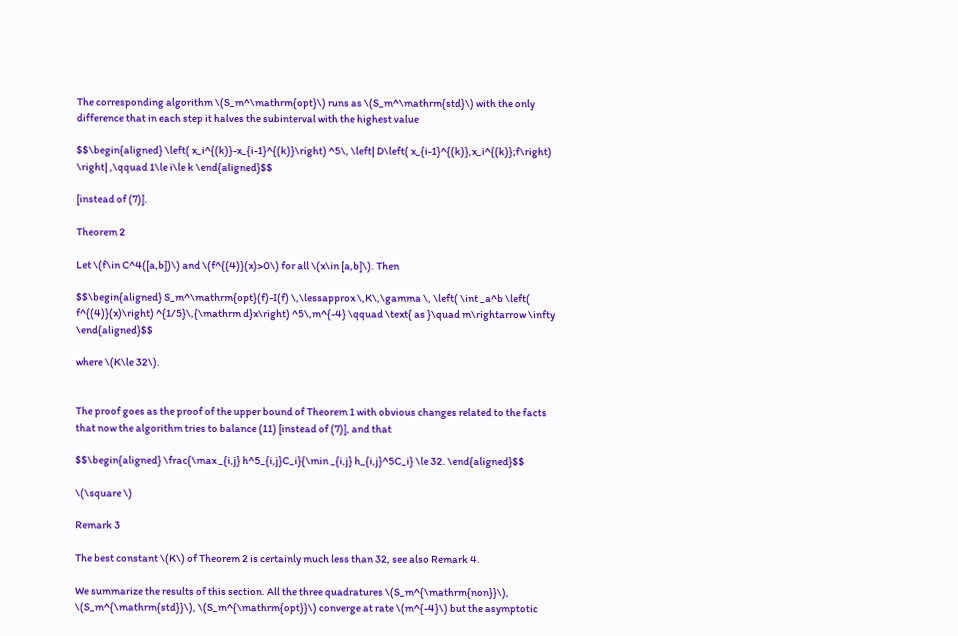The corresponding algorithm \(S_m^\mathrm{opt}\) runs as \(S_m^\mathrm{std}\) with the only difference that in each step it halves the subinterval with the highest value

$$\begin{aligned} \left( x_i^{(k)}-x_{i-1}^{(k)}\right) ^5\, \left| D\left( x_{i-1}^{(k)},x_i^{(k)};f\right) \right| ,\qquad 1\le i\le k \end{aligned}$$

[instead of (7)].

Theorem 2

Let \(f\in C^4([a,b])\) and \(f^{(4)}(x)>0\) for all \(x\in [a,b]\). Then

$$\begin{aligned} S_m^\mathrm{opt}(f)-I(f) \,\lessapprox \,K\,\gamma \, \left( \int _a^b \left( f^{(4)}(x)\right) ^{1/5}\,{\mathrm d}x\right) ^5\,m^{-4} \qquad \text{ as }\quad m\rightarrow \infty \end{aligned}$$

where \(K\le 32\).


The proof goes as the proof of the upper bound of Theorem 1 with obvious changes related to the facts that now the algorithm tries to balance (11) [instead of (7)], and that

$$\begin{aligned} \frac{\max _{i,j} h^5_{i,j}C_i}{\min _{i,j} h_{i,j}^5C_i} \le 32. \end{aligned}$$

\(\square \)

Remark 3

The best constant \(K\) of Theorem 2 is certainly much less than 32, see also Remark 4.

We summarize the results of this section. All the three quadratures \(S_m^{\mathrm{non}}\), \(S_m^{\mathrm{std}}\), \(S_m^{\mathrm{opt}}\) converge at rate \(m^{-4}\) but the asymptotic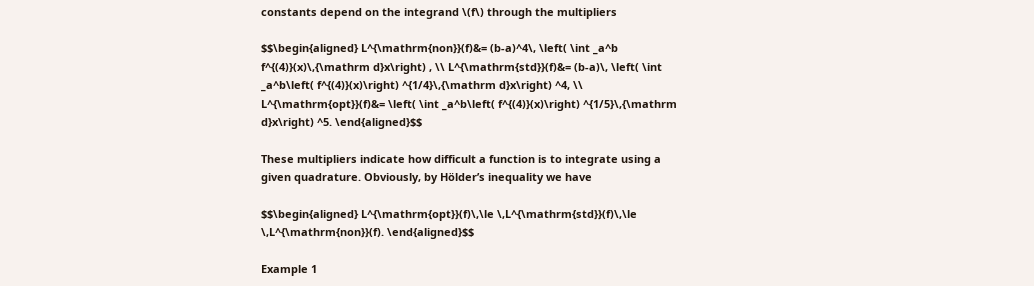constants depend on the integrand \(f\) through the multipliers

$$\begin{aligned} L^{\mathrm{non}}(f)&= (b-a)^4\, \left( \int _a^b f^{(4)}(x)\,{\mathrm d}x\right) , \\ L^{\mathrm{std}}(f)&= (b-a)\, \left( \int _a^b\left( f^{(4)}(x)\right) ^{1/4}\,{\mathrm d}x\right) ^4, \\ L^{\mathrm{opt}}(f)&= \left( \int _a^b\left( f^{(4)}(x)\right) ^{1/5}\,{\mathrm d}x\right) ^5. \end{aligned}$$

These multipliers indicate how difficult a function is to integrate using a given quadrature. Obviously, by Hölder’s inequality we have

$$\begin{aligned} L^{\mathrm{opt}}(f)\,\le \,L^{\mathrm{std}}(f)\,\le \,L^{\mathrm{non}}(f). \end{aligned}$$

Example 1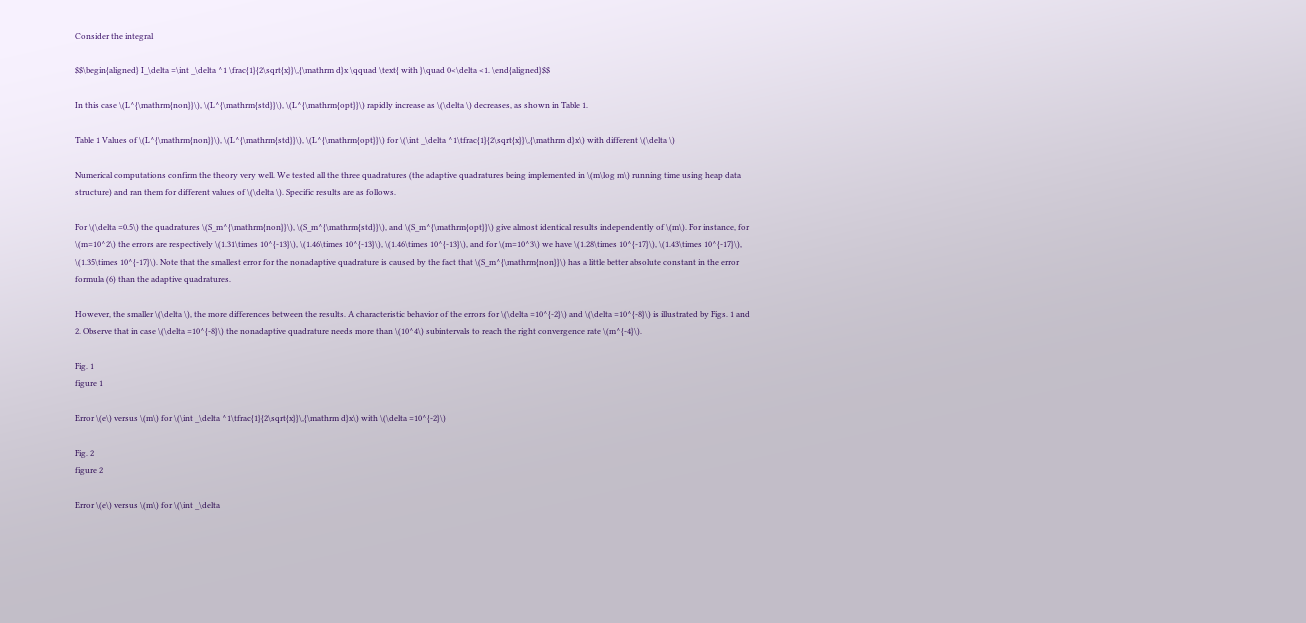Consider the integral

$$\begin{aligned} I_\delta =\int _\delta ^1 \frac{1}{2\sqrt{x}}\,{\mathrm d}x \qquad \text{ with }\quad 0<\delta <1. \end{aligned}$$

In this case \(L^{\mathrm{non}}\), \(L^{\mathrm{std}}\), \(L^{\mathrm{opt}}\) rapidly increase as \(\delta \) decreases, as shown in Table 1.

Table 1 Values of \(L^{\mathrm{non}}\), \(L^{\mathrm{std}}\), \(L^{\mathrm{opt}}\) for \(\int _\delta ^1\tfrac{1}{2\sqrt{x}}\,{\mathrm d}x\) with different \(\delta \)

Numerical computations confirm the theory very well. We tested all the three quadratures (the adaptive quadratures being implemented in \(m\log m\) running time using heap data structure) and ran them for different values of \(\delta \). Specific results are as follows.

For \(\delta =0.5\) the quadratures \(S_m^{\mathrm{non}}\), \(S_m^{\mathrm{std}}\), and \(S_m^{\mathrm{opt}}\) give almost identical results independently of \(m\). For instance, for \(m=10^2\) the errors are respectively \(1.31\times 10^{-13}\), \(1.46\times 10^{-13}\), \(1.46\times 10^{-13}\), and for \(m=10^3\) we have \(1.28\times 10^{-17}\), \(1.43\times 10^{-17}\), \(1.35\times 10^{-17}\). Note that the smallest error for the nonadaptive quadrature is caused by the fact that \(S_m^{\mathrm{non}}\) has a little better absolute constant in the error formula (6) than the adaptive quadratures.

However, the smaller \(\delta \), the more differences between the results. A characteristic behavior of the errors for \(\delta =10^{-2}\) and \(\delta =10^{-8}\) is illustrated by Figs. 1 and 2. Observe that in case \(\delta =10^{-8}\) the nonadaptive quadrature needs more than \(10^4\) subintervals to reach the right convergence rate \(m^{-4}\).

Fig. 1
figure 1

Error \(e\) versus \(m\) for \(\int _\delta ^1\tfrac{1}{2\sqrt{x}}\,{\mathrm d}x\) with \(\delta =10^{-2}\)

Fig. 2
figure 2

Error \(e\) versus \(m\) for \(\int _\delta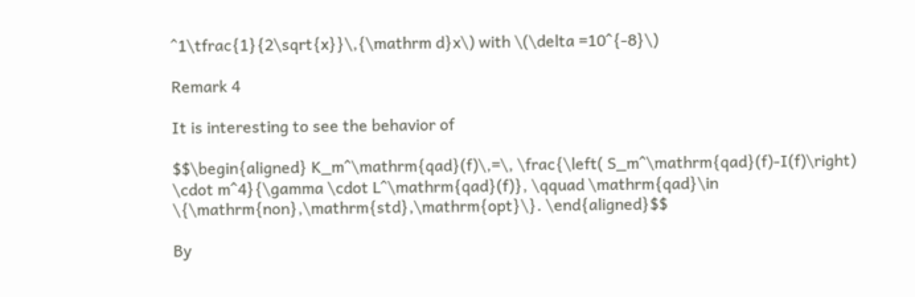^1\tfrac{1}{2\sqrt{x}}\,{\mathrm d}x\) with \(\delta =10^{-8}\)

Remark 4

It is interesting to see the behavior of

$$\begin{aligned} K_m^\mathrm{qad}(f)\,=\, \frac{\left( S_m^\mathrm{qad}(f)-I(f)\right) \cdot m^4}{\gamma \cdot L^\mathrm{qad}(f)}, \qquad \mathrm{qad}\in \{\mathrm{non},\mathrm{std},\mathrm{opt}\}. \end{aligned}$$

By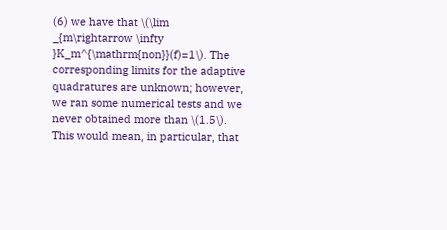(6) we have that \(\lim _{m\rightarrow \infty }K_m^{\mathrm{non}}(f)=1\). The corresponding limits for the adaptive quadratures are unknown; however, we ran some numerical tests and we never obtained more than \(1.5\). This would mean, in particular, that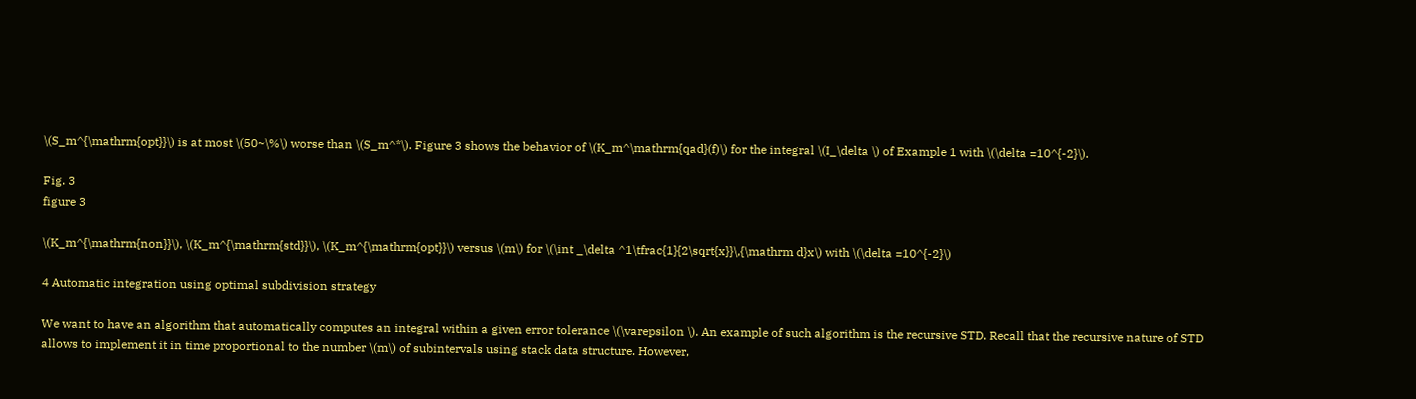\(S_m^{\mathrm{opt}}\) is at most \(50~\%\) worse than \(S_m^*\). Figure 3 shows the behavior of \(K_m^\mathrm{qad}(f)\) for the integral \(I_\delta \) of Example 1 with \(\delta =10^{-2}\).

Fig. 3
figure 3

\(K_m^{\mathrm{non}}\), \(K_m^{\mathrm{std}}\), \(K_m^{\mathrm{opt}}\) versus \(m\) for \(\int _\delta ^1\tfrac{1}{2\sqrt{x}}\,{\mathrm d}x\) with \(\delta =10^{-2}\)

4 Automatic integration using optimal subdivision strategy

We want to have an algorithm that automatically computes an integral within a given error tolerance \(\varepsilon \). An example of such algorithm is the recursive STD. Recall that the recursive nature of STD allows to implement it in time proportional to the number \(m\) of subintervals using stack data structure. However,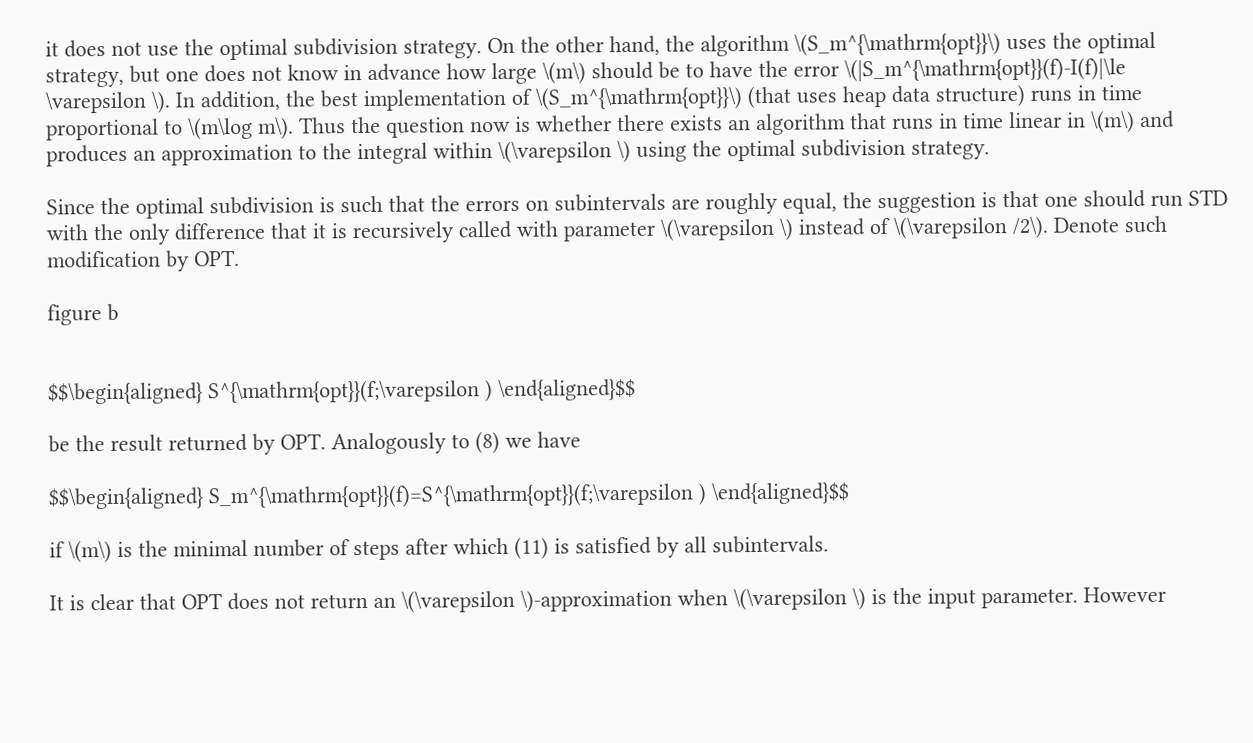it does not use the optimal subdivision strategy. On the other hand, the algorithm \(S_m^{\mathrm{opt}}\) uses the optimal strategy, but one does not know in advance how large \(m\) should be to have the error \(|S_m^{\mathrm{opt}}(f)-I(f)|\le \varepsilon \). In addition, the best implementation of \(S_m^{\mathrm{opt}}\) (that uses heap data structure) runs in time proportional to \(m\log m\). Thus the question now is whether there exists an algorithm that runs in time linear in \(m\) and produces an approximation to the integral within \(\varepsilon \) using the optimal subdivision strategy.

Since the optimal subdivision is such that the errors on subintervals are roughly equal, the suggestion is that one should run STD with the only difference that it is recursively called with parameter \(\varepsilon \) instead of \(\varepsilon /2\). Denote such modification by OPT.

figure b


$$\begin{aligned} S^{\mathrm{opt}}(f;\varepsilon ) \end{aligned}$$

be the result returned by OPT. Analogously to (8) we have

$$\begin{aligned} S_m^{\mathrm{opt}}(f)=S^{\mathrm{opt}}(f;\varepsilon ) \end{aligned}$$

if \(m\) is the minimal number of steps after which (11) is satisfied by all subintervals.

It is clear that OPT does not return an \(\varepsilon \)-approximation when \(\varepsilon \) is the input parameter. However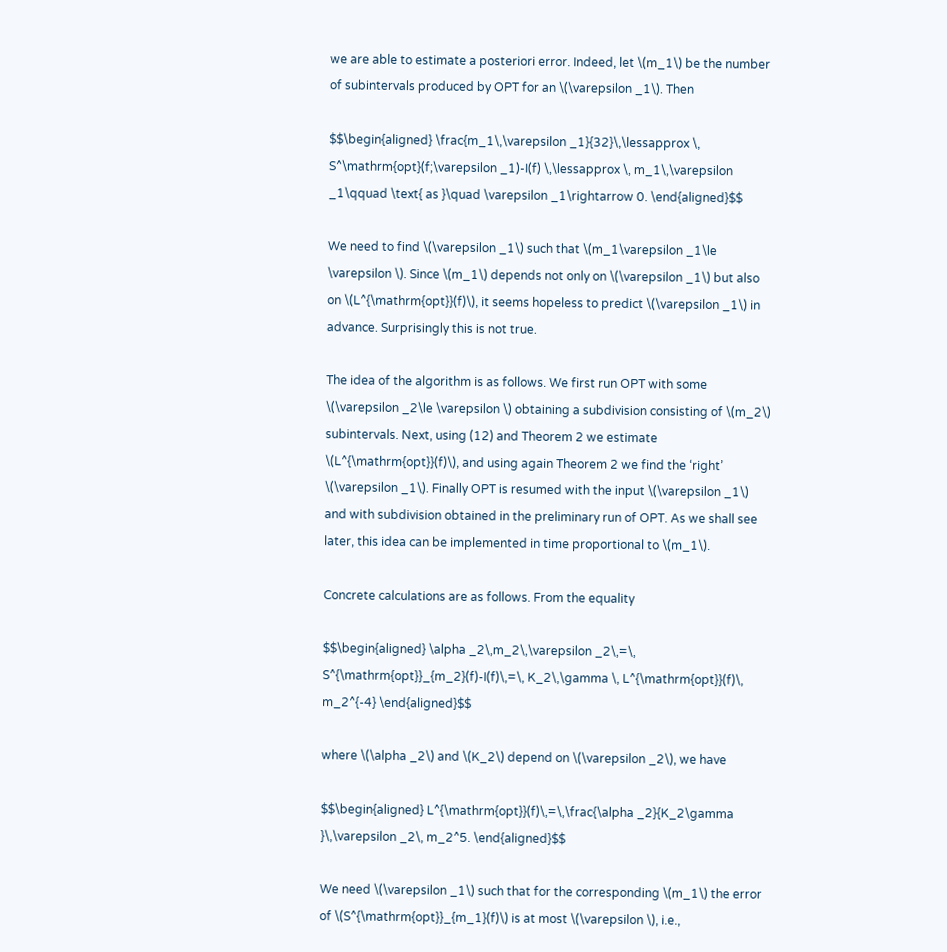we are able to estimate a posteriori error. Indeed, let \(m_1\) be the number of subintervals produced by OPT for an \(\varepsilon _1\). Then

$$\begin{aligned} \frac{m_1\,\varepsilon _1}{32}\,\lessapprox \, S^\mathrm{opt}(f;\varepsilon _1)-I(f) \,\lessapprox \, m_1\,\varepsilon _1\qquad \text{ as }\quad \varepsilon _1\rightarrow 0. \end{aligned}$$

We need to find \(\varepsilon _1\) such that \(m_1\varepsilon _1\le \varepsilon \). Since \(m_1\) depends not only on \(\varepsilon _1\) but also on \(L^{\mathrm{opt}}(f)\), it seems hopeless to predict \(\varepsilon _1\) in advance. Surprisingly this is not true.

The idea of the algorithm is as follows. We first run OPT with some \(\varepsilon _2\le \varepsilon \) obtaining a subdivision consisting of \(m_2\) subintervals. Next, using (12) and Theorem 2 we estimate \(L^{\mathrm{opt}}(f)\), and using again Theorem 2 we find the ‘right’ \(\varepsilon _1\). Finally OPT is resumed with the input \(\varepsilon _1\) and with subdivision obtained in the preliminary run of OPT. As we shall see later, this idea can be implemented in time proportional to \(m_1\).

Concrete calculations are as follows. From the equality

$$\begin{aligned} \alpha _2\,m_2\,\varepsilon _2\,=\, S^{\mathrm{opt}}_{m_2}(f)-I(f)\,=\, K_2\,\gamma \, L^{\mathrm{opt}}(f)\, m_2^{-4} \end{aligned}$$

where \(\alpha _2\) and \(K_2\) depend on \(\varepsilon _2\), we have

$$\begin{aligned} L^{\mathrm{opt}}(f)\,=\,\frac{\alpha _2}{K_2\gamma }\,\varepsilon _2\, m_2^5. \end{aligned}$$

We need \(\varepsilon _1\) such that for the corresponding \(m_1\) the error of \(S^{\mathrm{opt}}_{m_1}(f)\) is at most \(\varepsilon \), i.e.,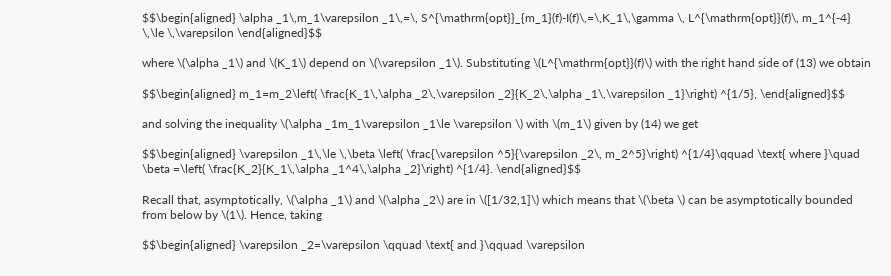$$\begin{aligned} \alpha _1\,m_1\varepsilon _1\,=\, S^{\mathrm{opt}}_{m_1}(f)-I(f)\,=\,K_1\,\gamma \, L^{\mathrm{opt}}(f)\, m_1^{-4} \,\le \,\varepsilon \end{aligned}$$

where \(\alpha _1\) and \(K_1\) depend on \(\varepsilon _1\). Substituting \(L^{\mathrm{opt}}(f)\) with the right hand side of (13) we obtain

$$\begin{aligned} m_1=m_2\left( \frac{K_1\,\alpha _2\,\varepsilon _2}{K_2\,\alpha _1\,\varepsilon _1}\right) ^{1/5}, \end{aligned}$$

and solving the inequality \(\alpha _1m_1\varepsilon _1\le \varepsilon \) with \(m_1\) given by (14) we get

$$\begin{aligned} \varepsilon _1\,\le \,\beta \left( \frac{\varepsilon ^5}{\varepsilon _2\, m_2^5}\right) ^{1/4}\qquad \text{ where }\quad \beta =\left( \frac{K_2}{K_1\,\alpha _1^4\,\alpha _2}\right) ^{1/4}. \end{aligned}$$

Recall that, asymptotically, \(\alpha _1\) and \(\alpha _2\) are in \([1/32,1]\) which means that \(\beta \) can be asymptotically bounded from below by \(1\). Hence, taking

$$\begin{aligned} \varepsilon _2=\varepsilon \qquad \text{ and }\qquad \varepsilon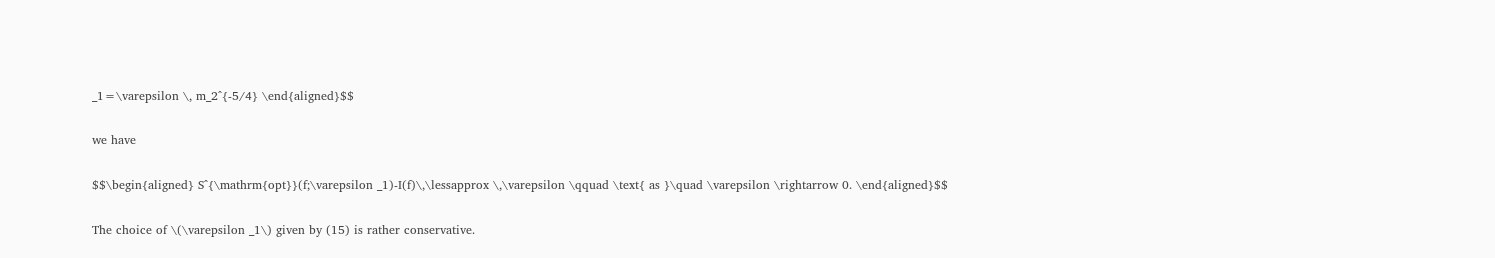_1=\varepsilon \, m_2^{-5/4} \end{aligned}$$

we have

$$\begin{aligned} S^{\mathrm{opt}}(f;\varepsilon _1)-I(f)\,\lessapprox \,\varepsilon \qquad \text{ as }\quad \varepsilon \rightarrow 0. \end{aligned}$$

The choice of \(\varepsilon _1\) given by (15) is rather conservative.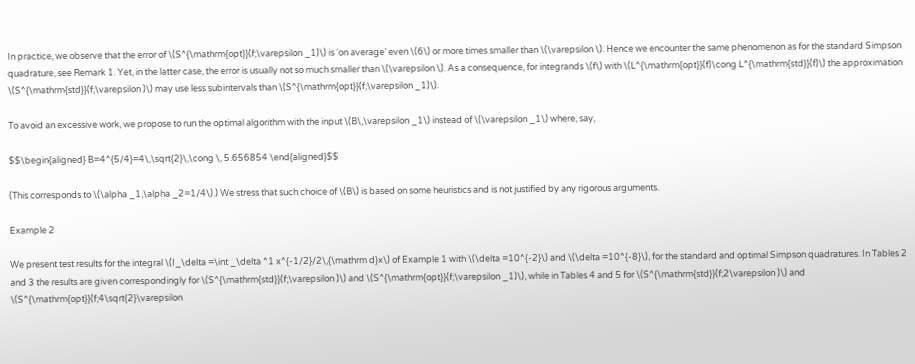In practice, we observe that the error of \(S^{\mathrm{opt}}(f;\varepsilon _1)\) is ‘on average’ even \(6\) or more times smaller than \(\varepsilon \). Hence we encounter the same phenomenon as for the standard Simpson quadrature, see Remark 1. Yet, in the latter case, the error is usually not so much smaller than \(\varepsilon \). As a consequence, for integrands \(f\) with \(L^{\mathrm{opt}}(f)\cong L^{\mathrm{std}}(f)\) the approximation \(S^{\mathrm{std}}(f;\varepsilon )\) may use less subintervals than \(S^{\mathrm{opt}}(f;\varepsilon _1)\).

To avoid an excessive work, we propose to run the optimal algorithm with the input \(B\,\varepsilon _1\) instead of \(\varepsilon _1\) where, say,

$$\begin{aligned} B=4^{5/4}=4\,\sqrt{2}\,\cong \, 5.656854 \end{aligned}$$

(This corresponds to \(\alpha _1,\alpha _2=1/4\).) We stress that such choice of \(B\) is based on some heuristics and is not justified by any rigorous arguments.

Example 2

We present test results for the integral \(I_\delta =\int _\delta ^1 x^{-1/2}/2\,{\mathrm d}x\) of Example 1 with \(\delta =10^{-2}\) and \(\delta =10^{-8}\), for the standard and optimal Simpson quadratures. In Tables 2 and 3 the results are given correspondingly for \(S^{\mathrm{std}}(f;\varepsilon )\) and \(S^{\mathrm{opt}}(f;\varepsilon _1)\), while in Tables 4 and 5 for \(S^{\mathrm{std}}(f;2\varepsilon )\) and \(S^{\mathrm{opt}}(f;4\sqrt{2}\varepsilon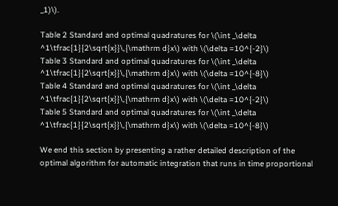_1)\).

Table 2 Standard and optimal quadratures for \(\int _\delta ^1\tfrac{1}{2\sqrt{x}}\,{\mathrm d}x\) with \(\delta =10^{-2}\)
Table 3 Standard and optimal quadratures for \(\int _\delta ^1\tfrac{1}{2\sqrt{x}}\,{\mathrm d}x\) with \(\delta =10^{-8}\)
Table 4 Standard and optimal quadratures for \(\int _\delta ^1\tfrac{1}{2\sqrt{x}}\,{\mathrm d}x\) with \(\delta =10^{-2}\)
Table 5 Standard and optimal quadratures for \(\int _\delta ^1\tfrac{1}{2\sqrt{x}}\,{\mathrm d}x\) with \(\delta =10^{-8}\)

We end this section by presenting a rather detailed description of the optimal algorithm for automatic integration that runs in time proportional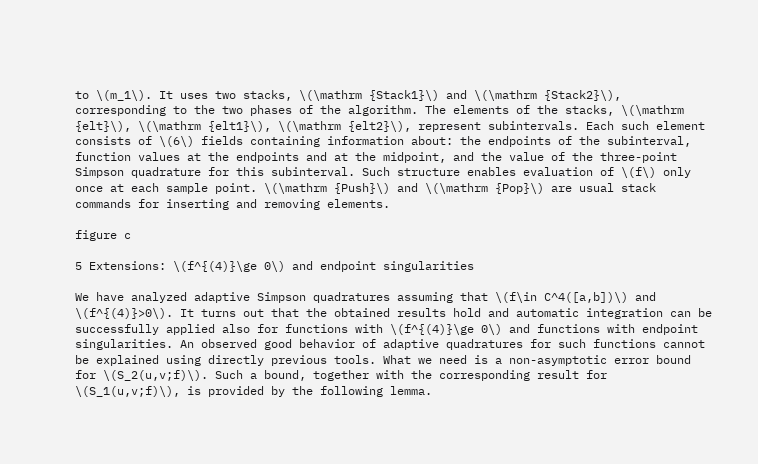to \(m_1\). It uses two stacks, \(\mathrm {Stack1}\) and \(\mathrm {Stack2}\), corresponding to the two phases of the algorithm. The elements of the stacks, \(\mathrm {elt}\), \(\mathrm {elt1}\), \(\mathrm {elt2}\), represent subintervals. Each such element consists of \(6\) fields containing information about: the endpoints of the subinterval, function values at the endpoints and at the midpoint, and the value of the three-point Simpson quadrature for this subinterval. Such structure enables evaluation of \(f\) only once at each sample point. \(\mathrm {Push}\) and \(\mathrm {Pop}\) are usual stack commands for inserting and removing elements.

figure c

5 Extensions: \(f^{(4)}\ge 0\) and endpoint singularities

We have analyzed adaptive Simpson quadratures assuming that \(f\in C^4([a,b])\) and \(f^{(4)}>0\). It turns out that the obtained results hold and automatic integration can be successfully applied also for functions with \(f^{(4)}\ge 0\) and functions with endpoint singularities. An observed good behavior of adaptive quadratures for such functions cannot be explained using directly previous tools. What we need is a non-asymptotic error bound for \(S_2(u,v;f)\). Such a bound, together with the corresponding result for \(S_1(u,v;f)\), is provided by the following lemma.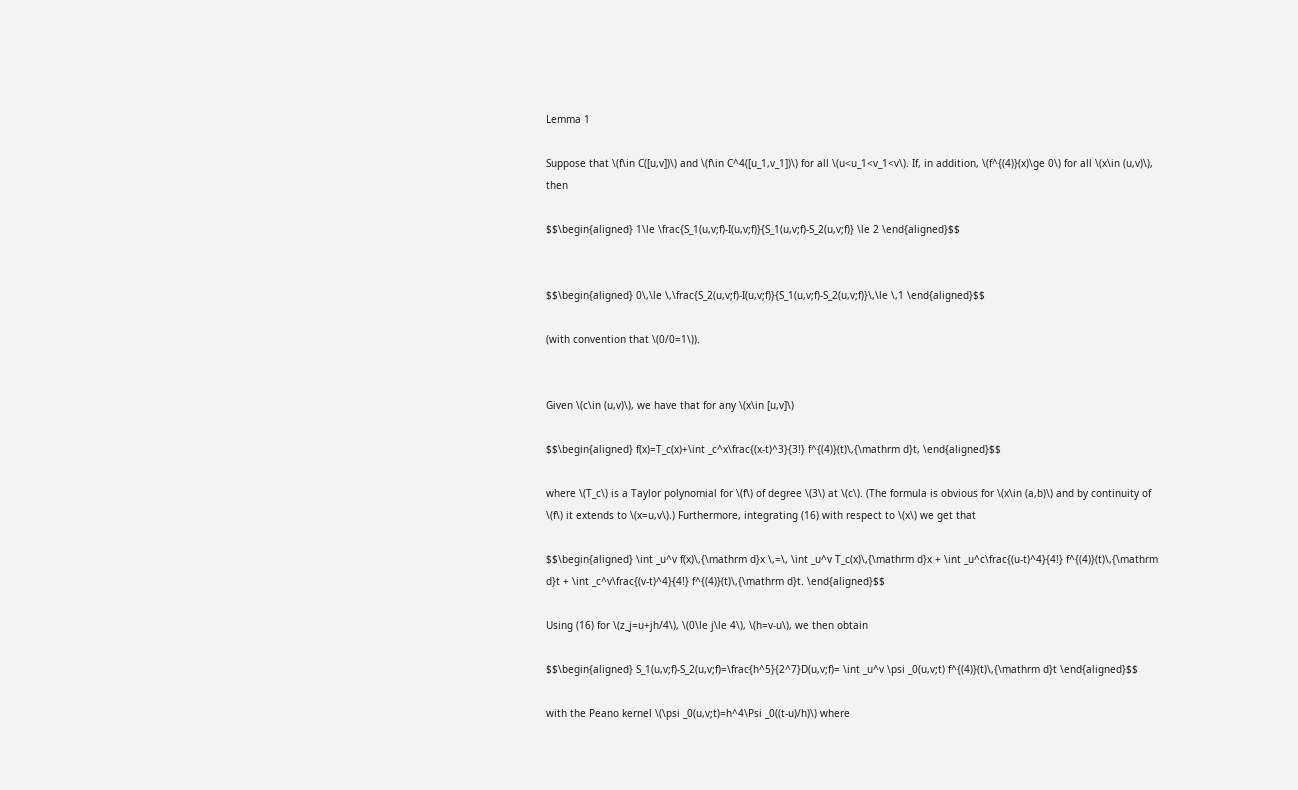Lemma 1

Suppose that \(f\in C([u,v])\) and \(f\in C^4([u_1,v_1])\) for all \(u<u_1<v_1<v\). If, in addition, \(f^{(4)}(x)\ge 0\) for all \(x\in (u,v)\), then

$$\begin{aligned} 1\le \frac{S_1(u,v;f)-I(u,v;f)}{S_1(u,v;f)-S_2(u,v;f)} \le 2 \end{aligned}$$


$$\begin{aligned} 0\,\le \,\frac{S_2(u,v;f)-I(u,v;f)}{S_1(u,v;f)-S_2(u,v;f)}\,\le \,1 \end{aligned}$$

(with convention that \(0/0=1\)).


Given \(c\in (u,v)\), we have that for any \(x\in [u,v]\)

$$\begin{aligned} f(x)=T_c(x)+\int _c^x\frac{(x-t)^3}{3!} f^{(4)}(t)\,{\mathrm d}t, \end{aligned}$$

where \(T_c\) is a Taylor polynomial for \(f\) of degree \(3\) at \(c\). (The formula is obvious for \(x\in (a,b)\) and by continuity of \(f\) it extends to \(x=u,v\).) Furthermore, integrating (16) with respect to \(x\) we get that

$$\begin{aligned} \int _u^v f(x)\,{\mathrm d}x \,=\, \int _u^v T_c(x)\,{\mathrm d}x + \int _u^c\frac{(u-t)^4}{4!} f^{(4)}(t)\,{\mathrm d}t + \int _c^v\frac{(v-t)^4}{4!} f^{(4)}(t)\,{\mathrm d}t. \end{aligned}$$

Using (16) for \(z_j=u+jh/4\), \(0\le j\le 4\), \(h=v-u\), we then obtain

$$\begin{aligned} S_1(u,v;f)-S_2(u,v;f)=\frac{h^5}{2^7}D(u,v;f)= \int _u^v \psi _0(u,v;t) f^{(4)}(t)\,{\mathrm d}t \end{aligned}$$

with the Peano kernel \(\psi _0(u,v;t)=h^4\Psi _0((t-u)/h)\) where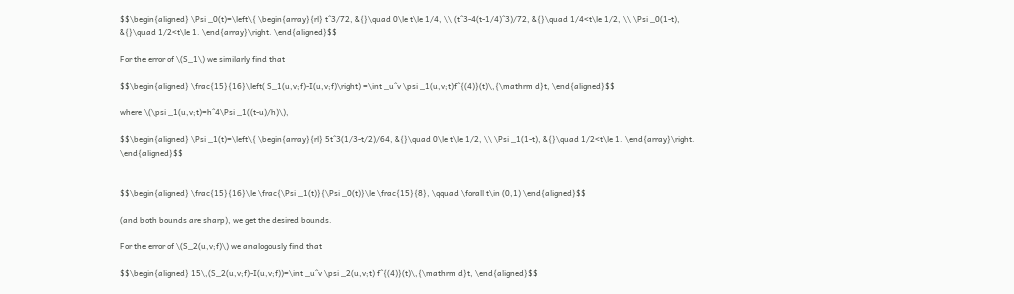$$\begin{aligned} \Psi _0(t)=\left\{ \begin{array}{rl} t^3/72, &{}\quad 0\le t\le 1/4, \\ (t^3-4(t-1/4)^3)/72, &{}\quad 1/4<t\le 1/2, \\ \Psi _0(1-t), &{}\quad 1/2<t\le 1. \end{array}\right. \end{aligned}$$

For the error of \(S_1\) we similarly find that

$$\begin{aligned} \frac{15}{16}\left( S_1(u,v;f)-I(u,v;f)\right) =\int _u^v \psi _1(u,v;t)f^{(4)}(t)\,{\mathrm d}t, \end{aligned}$$

where \(\psi _1(u,v;t)=h^4\Psi _1((t-u)/h)\),

$$\begin{aligned} \Psi _1(t)=\left\{ \begin{array}{rl} 5t^3(1/3-t/2)/64, &{}\quad 0\le t\le 1/2, \\ \Psi _1(1-t), &{}\quad 1/2<t\le 1. \end{array}\right. \end{aligned}$$


$$\begin{aligned} \frac{15}{16}\le \frac{\Psi _1(t)}{\Psi _0(t)}\le \frac{15}{8}, \qquad \forall t\in (0,1) \end{aligned}$$

(and both bounds are sharp), we get the desired bounds.

For the error of \(S_2(u,v;f)\) we analogously find that

$$\begin{aligned} 15\,(S_2(u,v;f)-I(u,v;f))=\int _u^v \psi _2(u,v;t) f^{(4)}(t)\,{\mathrm d}t, \end{aligned}$$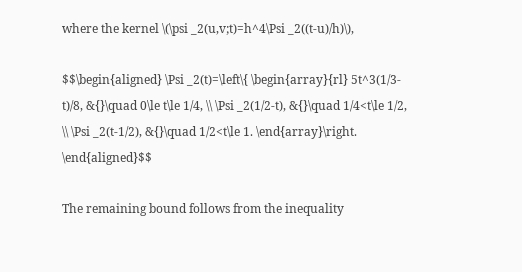where the kernel \(\psi _2(u,v;t)=h^4\Psi _2((t-u)/h)\),

$$\begin{aligned} \Psi _2(t)=\left\{ \begin{array}{rl} 5t^3(1/3-t)/8, &{}\quad 0\le t\le 1/4, \\ \Psi _2(1/2-t), &{}\quad 1/4<t\le 1/2, \\ \Psi _2(t-1/2), &{}\quad 1/2<t\le 1. \end{array}\right. \end{aligned}$$

The remaining bound follows from the inequality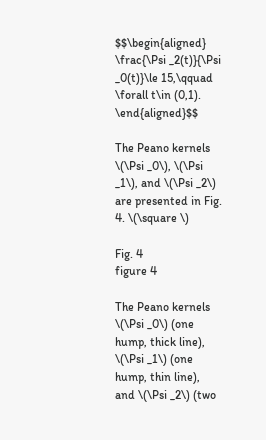$$\begin{aligned} \frac{\Psi _2(t)}{\Psi _0(t)}\le 15,\qquad \forall t\in (0,1). \end{aligned}$$

The Peano kernels \(\Psi _0\), \(\Psi _1\), and \(\Psi _2\) are presented in Fig. 4. \(\square \)

Fig. 4
figure 4

The Peano kernels \(\Psi _0\) (one hump, thick line), \(\Psi _1\) (one hump, thin line), and \(\Psi _2\) (two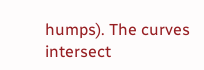humps). The curves intersect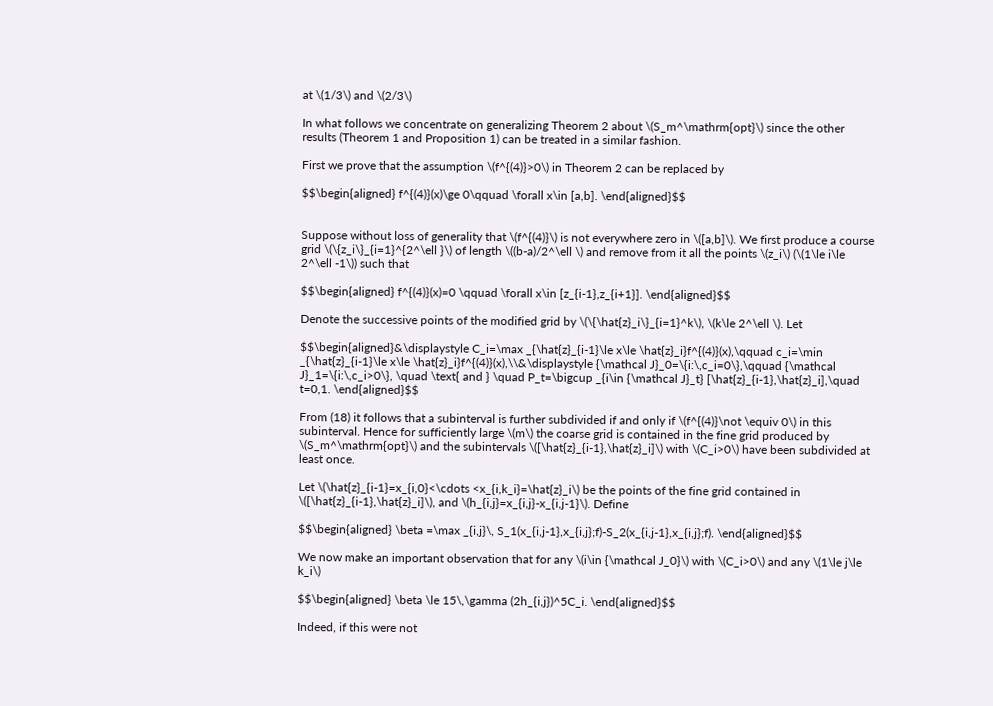at \(1/3\) and \(2/3\)

In what follows we concentrate on generalizing Theorem 2 about \(S_m^\mathrm{opt}\) since the other results (Theorem 1 and Proposition 1) can be treated in a similar fashion.

First we prove that the assumption \(f^{(4)}>0\) in Theorem 2 can be replaced by

$$\begin{aligned} f^{(4)}(x)\ge 0\qquad \forall x\in [a,b]. \end{aligned}$$


Suppose without loss of generality that \(f^{(4)}\) is not everywhere zero in \([a,b]\). We first produce a course grid \(\{z_i\}_{i=1}^{2^\ell }\) of length \((b-a)/2^\ell \) and remove from it all the points \(z_i\) (\(1\le i\le 2^\ell -1\)) such that

$$\begin{aligned} f^{(4)}(x)=0 \qquad \forall x\in [z_{i-1},z_{i+1}]. \end{aligned}$$

Denote the successive points of the modified grid by \(\{\hat{z}_i\}_{i=1}^k\), \(k\le 2^\ell \). Let

$$\begin{aligned}&\displaystyle C_i=\max _{\hat{z}_{i-1}\le x\le \hat{z}_i}f^{(4)}(x),\qquad c_i=\min _{\hat{z}_{i-1}\le x\le \hat{z}_i}f^{(4)}(x),\\&\displaystyle {\mathcal J}_0=\{i:\,c_i=0\},\qquad {\mathcal J}_1=\{i:\,c_i>0\}, \quad \text{ and } \quad P_t=\bigcup _{i\in {\mathcal J}_t} [\hat{z}_{i-1},\hat{z}_i],\quad t=0,1. \end{aligned}$$

From (18) it follows that a subinterval is further subdivided if and only if \(f^{(4)}\not \equiv 0\) in this subinterval. Hence for sufficiently large \(m\) the coarse grid is contained in the fine grid produced by \(S_m^\mathrm{opt}\) and the subintervals \([\hat{z}_{i-1},\hat{z}_i]\) with \(C_i>0\) have been subdivided at least once.

Let \(\hat{z}_{i-1}=x_{i,0}<\cdots <x_{i,k_i}=\hat{z}_i\) be the points of the fine grid contained in \([\hat{z}_{i-1},\hat{z}_i]\), and \(h_{i,j}=x_{i,j}-x_{i,j-1}\). Define

$$\begin{aligned} \beta =\max _{i,j}\, S_1(x_{i,j-1},x_{i,j};f)-S_2(x_{i,j-1},x_{i,j};f). \end{aligned}$$

We now make an important observation that for any \(i\in {\mathcal J_0}\) with \(C_i>0\) and any \(1\le j\le k_i\)

$$\begin{aligned} \beta \le 15\,\gamma (2h_{i,j})^5C_i. \end{aligned}$$

Indeed, if this were not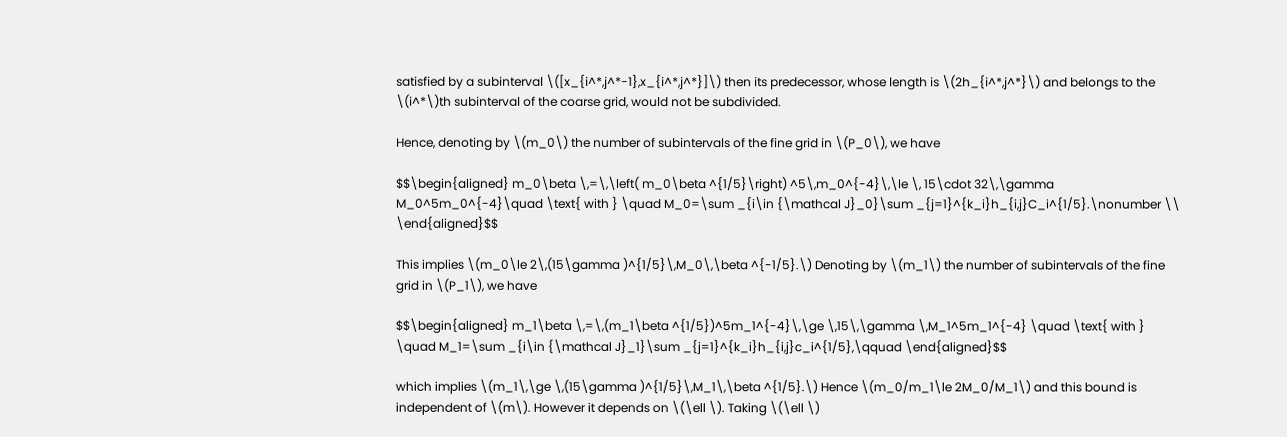satisfied by a subinterval \([x_{i^*,j^*-1},x_{i^*,j^*}]\) then its predecessor, whose length is \(2h_{i^*,j^*}\) and belongs to the \(i^*\)th subinterval of the coarse grid, would not be subdivided.

Hence, denoting by \(m_0\) the number of subintervals of the fine grid in \(P_0\), we have

$$\begin{aligned} m_0\beta \,=\,\left( m_0\beta ^{1/5}\right) ^5\,m_0^{-4}\,\le \, 15\cdot 32\,\gamma M_0^5m_0^{-4}\quad \text{ with } \quad M_0=\sum _{i\in {\mathcal J}_0}\sum _{j=1}^{k_i}h_{i,j}C_i^{1/5}.\nonumber \\ \end{aligned}$$

This implies \(m_0\le 2\,(15\gamma )^{1/5}\,M_0\,\beta ^{-1/5}.\) Denoting by \(m_1\) the number of subintervals of the fine grid in \(P_1\), we have

$$\begin{aligned} m_1\beta \,=\,(m_1\beta ^{1/5})^5m_1^{-4}\,\ge \,15\,\gamma \,M_1^5m_1^{-4} \quad \text{ with } \quad M_1=\sum _{i\in {\mathcal J}_1}\sum _{j=1}^{k_i}h_{i,j}c_i^{1/5},\qquad \end{aligned}$$

which implies \(m_1\,\ge \,(15\gamma )^{1/5}\,M_1\,\beta ^{1/5}.\) Hence \(m_0/m_1\le 2M_0/M_1\) and this bound is independent of \(m\). However it depends on \(\ell \). Taking \(\ell \)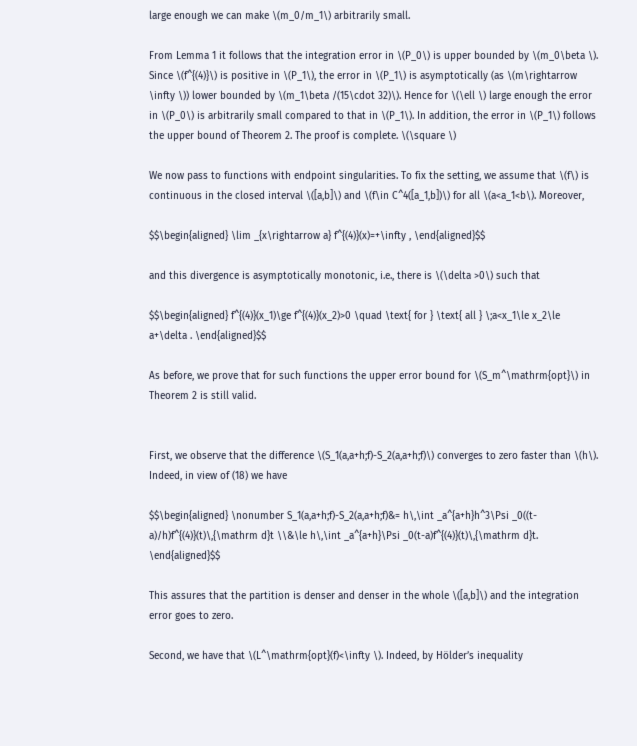large enough we can make \(m_0/m_1\) arbitrarily small.

From Lemma 1 it follows that the integration error in \(P_0\) is upper bounded by \(m_0\beta \). Since \(f^{(4)}\) is positive in \(P_1\), the error in \(P_1\) is asymptotically (as \(m\rightarrow \infty \)) lower bounded by \(m_1\beta /(15\cdot 32)\). Hence for \(\ell \) large enough the error in \(P_0\) is arbitrarily small compared to that in \(P_1\). In addition, the error in \(P_1\) follows the upper bound of Theorem 2. The proof is complete. \(\square \)

We now pass to functions with endpoint singularities. To fix the setting, we assume that \(f\) is continuous in the closed interval \([a,b]\) and \(f\in C^4([a_1,b])\) for all \(a<a_1<b\). Moreover,

$$\begin{aligned} \lim _{x\rightarrow a} f^{(4)}(x)=+\infty , \end{aligned}$$

and this divergence is asymptotically monotonic, i.e., there is \(\delta >0\) such that

$$\begin{aligned} f^{(4)}(x_1)\ge f^{(4)}(x_2)>0 \quad \text{ for } \text{ all } \;a<x_1\le x_2\le a+\delta . \end{aligned}$$

As before, we prove that for such functions the upper error bound for \(S_m^\mathrm{opt}\) in Theorem 2 is still valid.


First, we observe that the difference \(S_1(a,a+h;f)-S_2(a,a+h;f)\) converges to zero faster than \(h\). Indeed, in view of (18) we have

$$\begin{aligned} \nonumber S_1(a,a+h;f)-S_2(a,a+h;f)&= h\,\int _a^{a+h}h^3\Psi _0((t-a)/h)f^{(4)}(t)\,{\mathrm d}t \\&\le h\,\int _a^{a+h}\Psi _0(t-a)f^{(4)}(t)\,{\mathrm d}t. \end{aligned}$$

This assures that the partition is denser and denser in the whole \([a,b]\) and the integration error goes to zero.

Second, we have that \(L^\mathrm{opt}(f)<\infty \). Indeed, by Hölder’s inequality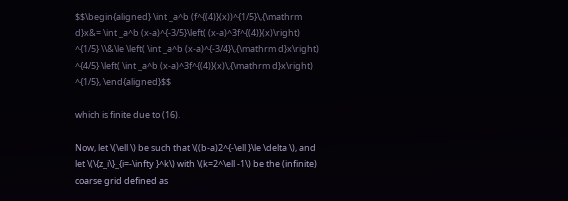$$\begin{aligned} \int _a^b (f^{(4)}(x))^{1/5}\,{\mathrm d}x&= \int _a^b (x-a)^{-3/5}\left( (x-a)^3f^{(4)}(x)\right) ^{1/5} \\&\le \left( \int _a^b (x-a)^{-3/4}\,{\mathrm d}x\right) ^{4/5} \left( \int _a^b (x-a)^3f^{(4)}(x)\,{\mathrm d}x\right) ^{1/5}, \end{aligned}$$

which is finite due to (16).

Now, let \(\ell \) be such that \((b-a)2^{-\ell }\le \delta \), and let \(\{z_i\}_{i=-\infty }^k\) with \(k=2^\ell -1\) be the (infinite) coarse grid defined as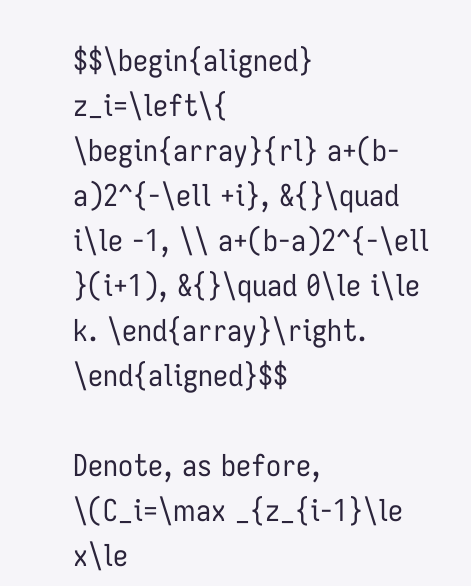$$\begin{aligned} z_i=\left\{ \begin{array}{rl} a+(b-a)2^{-\ell +i}, &{}\quad i\le -1, \\ a+(b-a)2^{-\ell }(i+1), &{}\quad 0\le i\le k. \end{array}\right. \end{aligned}$$

Denote, as before, \(C_i=\max _{z_{i-1}\le x\le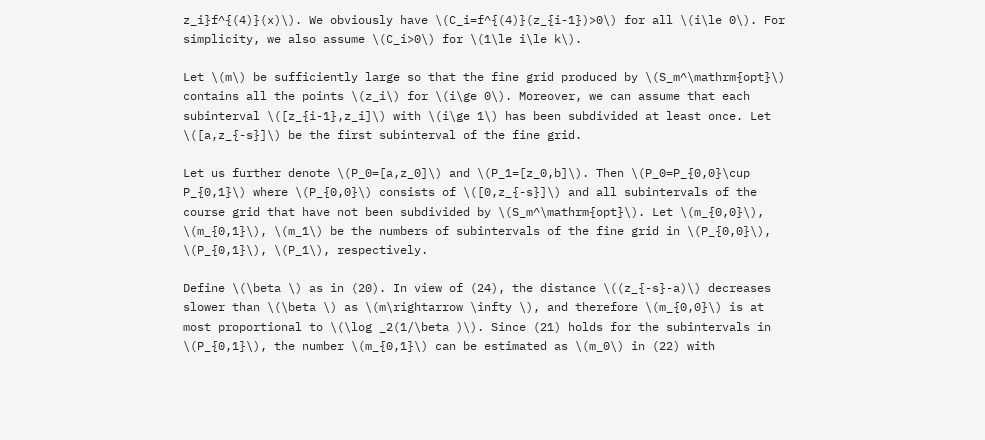z_i}f^{(4)}(x)\). We obviously have \(C_i=f^{(4)}(z_{i-1})>0\) for all \(i\le 0\). For simplicity, we also assume \(C_i>0\) for \(1\le i\le k\).

Let \(m\) be sufficiently large so that the fine grid produced by \(S_m^\mathrm{opt}\) contains all the points \(z_i\) for \(i\ge 0\). Moreover, we can assume that each subinterval \([z_{i-1},z_i]\) with \(i\ge 1\) has been subdivided at least once. Let \([a,z_{-s}]\) be the first subinterval of the fine grid.

Let us further denote \(P_0=[a,z_0]\) and \(P_1=[z_0,b]\). Then \(P_0=P_{0,0}\cup P_{0,1}\) where \(P_{0,0}\) consists of \([0,z_{-s}]\) and all subintervals of the course grid that have not been subdivided by \(S_m^\mathrm{opt}\). Let \(m_{0,0}\), \(m_{0,1}\), \(m_1\) be the numbers of subintervals of the fine grid in \(P_{0,0}\), \(P_{0,1}\), \(P_1\), respectively.

Define \(\beta \) as in (20). In view of (24), the distance \((z_{-s}-a)\) decreases slower than \(\beta \) as \(m\rightarrow \infty \), and therefore \(m_{0,0}\) is at most proportional to \(\log _2(1/\beta )\). Since (21) holds for the subintervals in \(P_{0,1}\), the number \(m_{0,1}\) can be estimated as \(m_0\) in (22) with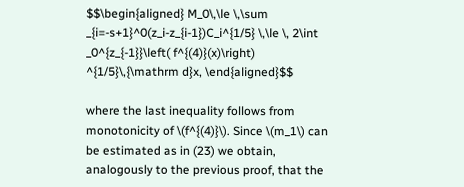$$\begin{aligned} M_0\,\le \,\sum _{i=-s+1}^0(z_i-z_{i-1})C_i^{1/5} \,\le \, 2\int _0^{z_{-1}}\left( f^{(4)}(x)\right) ^{1/5}\,{\mathrm d}x, \end{aligned}$$

where the last inequality follows from monotonicity of \(f^{(4)}\). Since \(m_1\) can be estimated as in (23) we obtain, analogously to the previous proof, that the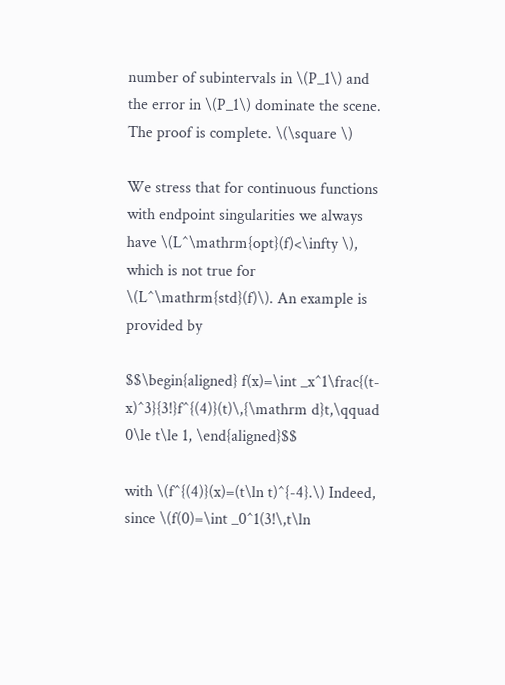number of subintervals in \(P_1\) and the error in \(P_1\) dominate the scene. The proof is complete. \(\square \)

We stress that for continuous functions with endpoint singularities we always have \(L^\mathrm{opt}(f)<\infty \), which is not true for \(L^\mathrm{std}(f)\). An example is provided by

$$\begin{aligned} f(x)=\int _x^1\frac{(t-x)^3}{3!}f^{(4)}(t)\,{\mathrm d}t,\qquad 0\le t\le 1, \end{aligned}$$

with \(f^{(4)}(x)=(t\ln t)^{-4}.\) Indeed, since \(f(0)=\int _0^1(3!\,t\ln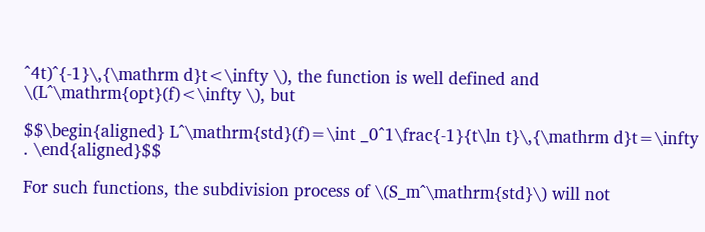^4t)^{-1}\,{\mathrm d}t<\infty \), the function is well defined and \(L^\mathrm{opt}(f)<\infty \), but

$$\begin{aligned} L^\mathrm{std}(f)=\int _0^1\frac{-1}{t\ln t}\,{\mathrm d}t=\infty . \end{aligned}$$

For such functions, the subdivision process of \(S_m^\mathrm{std}\) will not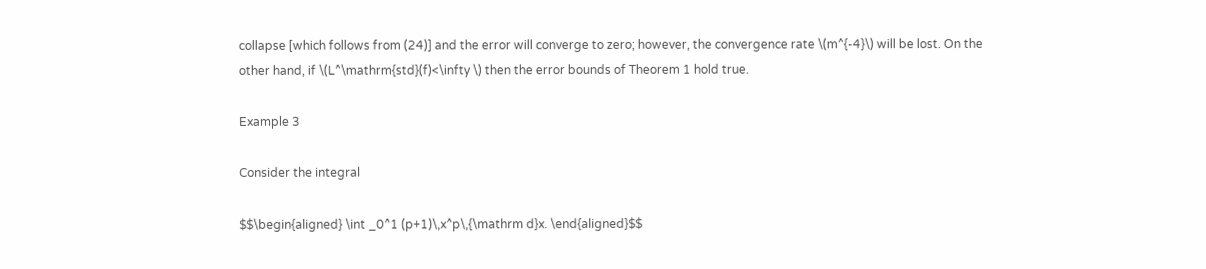collapse [which follows from (24)] and the error will converge to zero; however, the convergence rate \(m^{-4}\) will be lost. On the other hand, if \(L^\mathrm{std}(f)<\infty \) then the error bounds of Theorem 1 hold true.

Example 3

Consider the integral

$$\begin{aligned} \int _0^1 (p+1)\,x^p\,{\mathrm d}x. \end{aligned}$$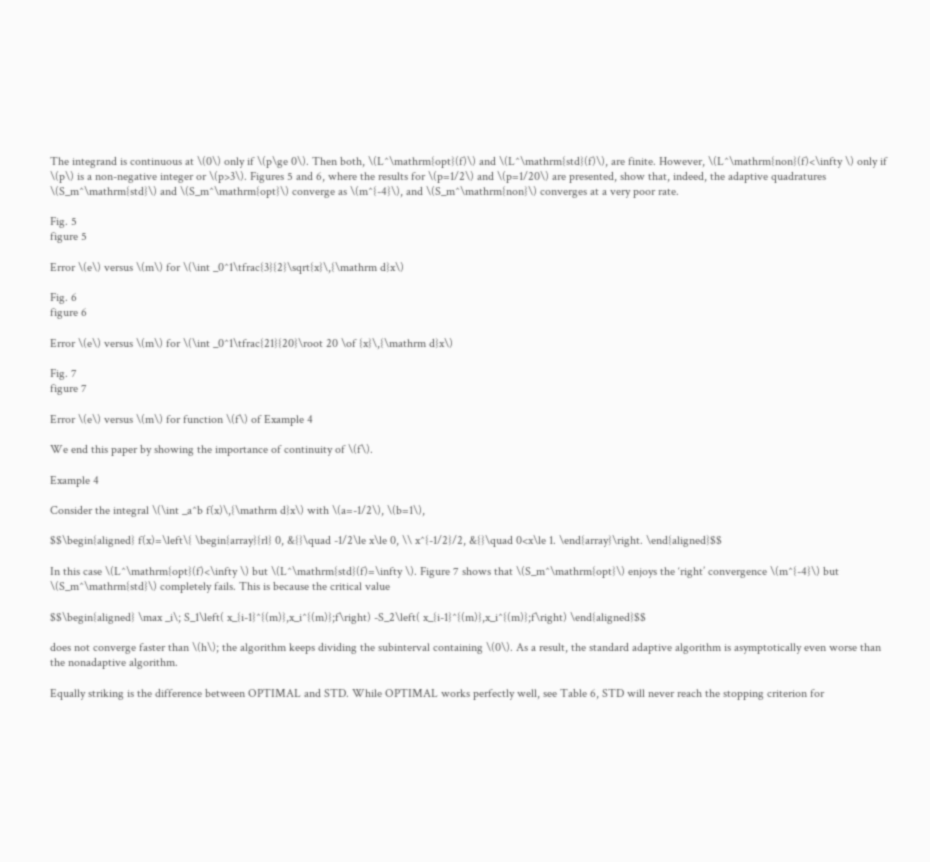The integrand is continuous at \(0\) only if \(p\ge 0\). Then both, \(L^\mathrm{opt}(f)\) and \(L^\mathrm{std}(f)\), are finite. However, \(L^\mathrm{non}(f)<\infty \) only if \(p\) is a non-negative integer or \(p>3\). Figures 5 and 6, where the results for \(p=1/2\) and \(p=1/20\) are presented, show that, indeed, the adaptive quadratures \(S_m^\mathrm{std}\) and \(S_m^\mathrm{opt}\) converge as \(m^{-4}\), and \(S_m^\mathrm{non}\) converges at a very poor rate.

Fig. 5
figure 5

Error \(e\) versus \(m\) for \(\int _0^1\tfrac{3}{2}\sqrt{x}\,{\mathrm d}x\)

Fig. 6
figure 6

Error \(e\) versus \(m\) for \(\int _0^1\tfrac{21}{20}\root 20 \of {x}\,{\mathrm d}x\)

Fig. 7
figure 7

Error \(e\) versus \(m\) for function \(f\) of Example 4

We end this paper by showing the importance of continuity of \(f\).

Example 4

Consider the integral \(\int _a^b f(x)\,{\mathrm d}x\) with \(a=-1/2\), \(b=1\),

$$\begin{aligned} f(x)=\left\{ \begin{array}{rl} 0, &{}\quad -1/2\le x\le 0, \\ x^{-1/2}/2, &{}\quad 0<x\le 1. \end{array}\right. \end{aligned}$$

In this case \(L^\mathrm{opt}(f)<\infty \) but \(L^\mathrm{std}(f)=\infty \). Figure 7 shows that \(S_m^\mathrm{opt}\) enjoys the ‘right’ convergence \(m^{-4}\) but \(S_m^\mathrm{std}\) completely fails. This is because the critical value

$$\begin{aligned} \max _i\; S_1\left( x_{i-1}^{(m)},x_i^{(m)};f\right) -S_2\left( x_{i-1}^{(m)},x_i^{(m)};f\right) \end{aligned}$$

does not converge faster than \(h\); the algorithm keeps dividing the subinterval containing \(0\). As a result, the standard adaptive algorithm is asymptotically even worse than the nonadaptive algorithm.

Equally striking is the difference between OPTIMAL and STD. While OPTIMAL works perfectly well, see Table 6, STD will never reach the stopping criterion for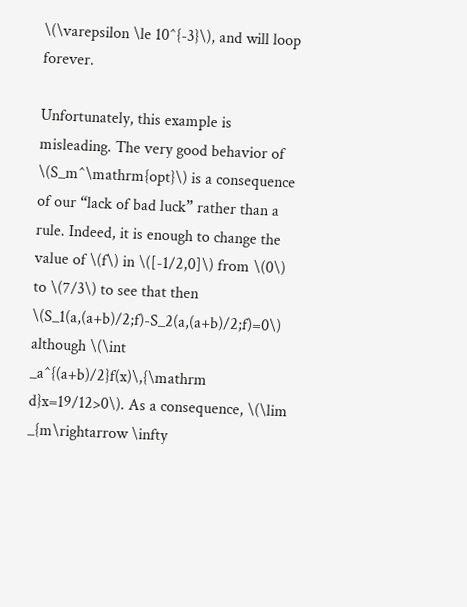\(\varepsilon \le 10^{-3}\), and will loop forever.

Unfortunately, this example is misleading. The very good behavior of \(S_m^\mathrm{opt}\) is a consequence of our “lack of bad luck” rather than a rule. Indeed, it is enough to change the value of \(f\) in \([-1/2,0]\) from \(0\) to \(7/3\) to see that then \(S_1(a,(a+b)/2;f)-S_2(a,(a+b)/2;f)=0\) although \(\int _a^{(a+b)/2}f(x)\,{\mathrm d}x=19/12>0\). As a consequence, \(\lim _{m\rightarrow \infty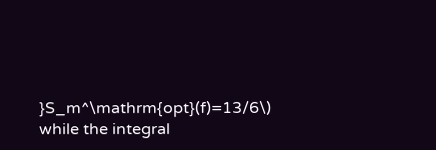}S_m^\mathrm{opt}(f)=13/6\) while the integral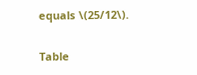equals \(25/12\).

Table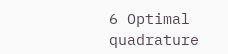6 Optimal quadrature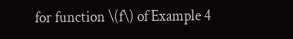for function \(f\) of Example 4